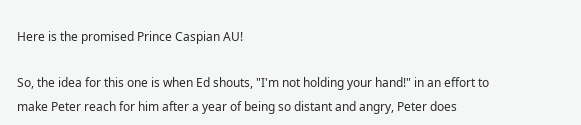Here is the promised Prince Caspian AU!

So, the idea for this one is when Ed shouts, "I'm not holding your hand!" in an effort to make Peter reach for him after a year of being so distant and angry, Peter does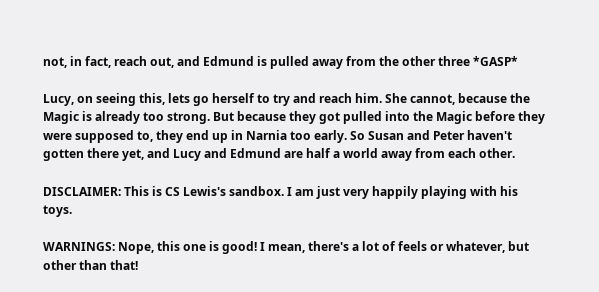not, in fact, reach out, and Edmund is pulled away from the other three *GASP*

Lucy, on seeing this, lets go herself to try and reach him. She cannot, because the Magic is already too strong. But because they got pulled into the Magic before they were supposed to, they end up in Narnia too early. So Susan and Peter haven't gotten there yet, and Lucy and Edmund are half a world away from each other.

DISCLAIMER: This is CS Lewis's sandbox. I am just very happily playing with his toys.

WARNINGS: Nope, this one is good! I mean, there's a lot of feels or whatever, but other than that!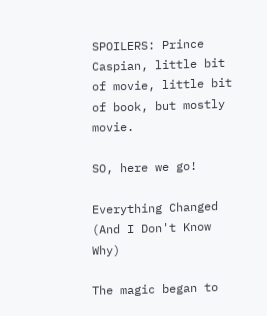SPOILERS: Prince Caspian, little bit of movie, little bit of book, but mostly movie.

SO, here we go!

Everything Changed (And I Don't Know Why)

The magic began to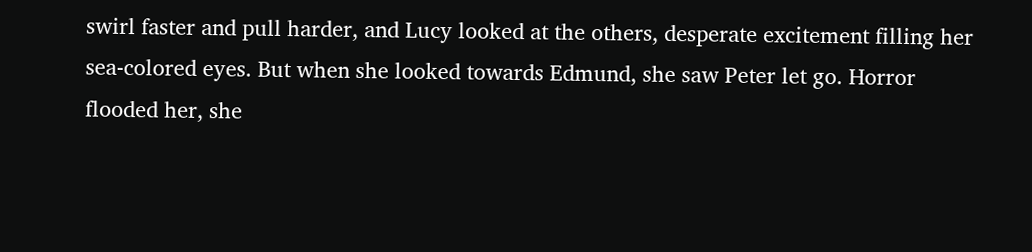swirl faster and pull harder, and Lucy looked at the others, desperate excitement filling her sea-colored eyes. But when she looked towards Edmund, she saw Peter let go. Horror flooded her, she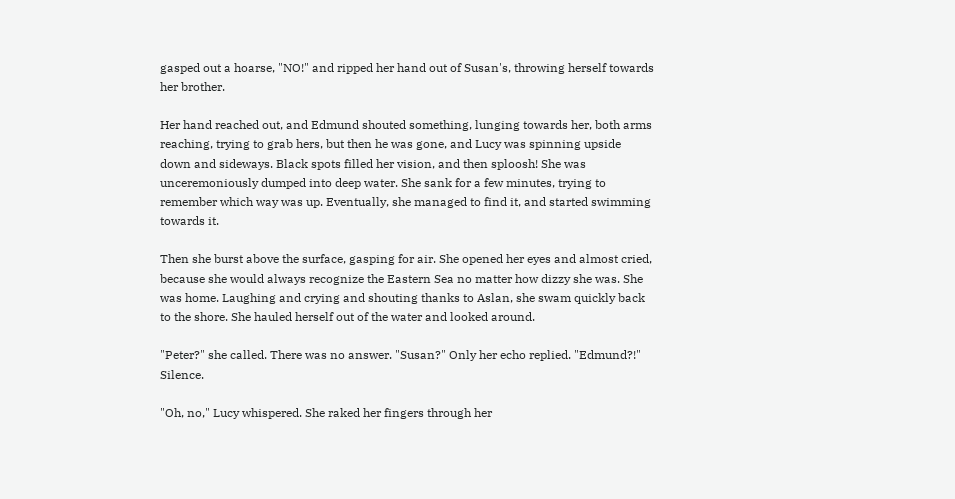gasped out a hoarse, "NO!" and ripped her hand out of Susan's, throwing herself towards her brother.

Her hand reached out, and Edmund shouted something, lunging towards her, both arms reaching, trying to grab hers, but then he was gone, and Lucy was spinning upside down and sideways. Black spots filled her vision, and then sploosh! She was unceremoniously dumped into deep water. She sank for a few minutes, trying to remember which way was up. Eventually, she managed to find it, and started swimming towards it.

Then she burst above the surface, gasping for air. She opened her eyes and almost cried, because she would always recognize the Eastern Sea no matter how dizzy she was. She was home. Laughing and crying and shouting thanks to Aslan, she swam quickly back to the shore. She hauled herself out of the water and looked around.

"Peter?" she called. There was no answer. "Susan?" Only her echo replied. "Edmund?!" Silence.

"Oh, no," Lucy whispered. She raked her fingers through her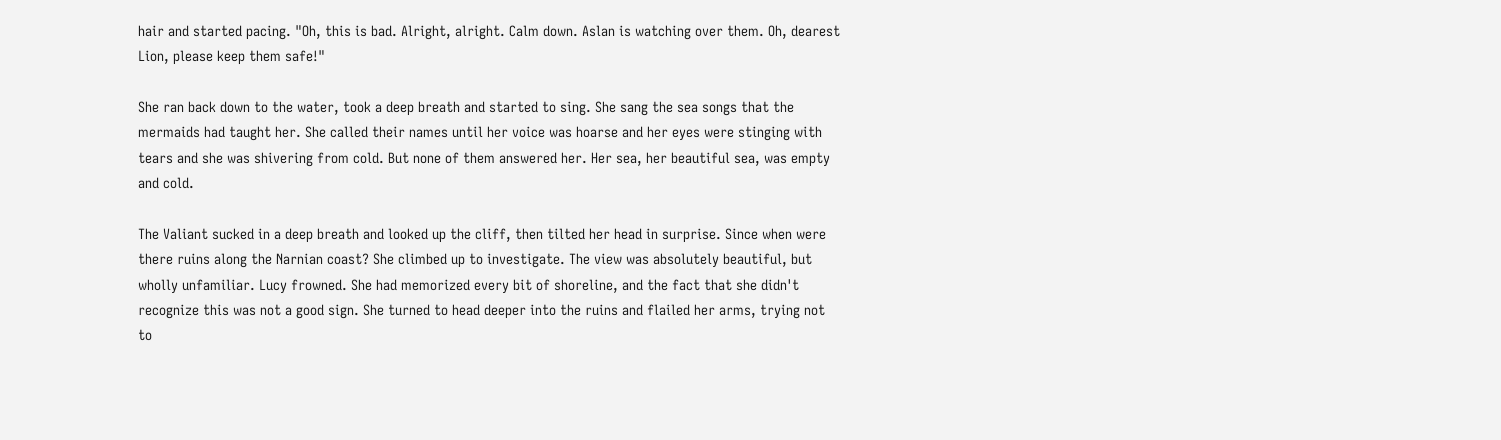hair and started pacing. "Oh, this is bad. Alright, alright. Calm down. Aslan is watching over them. Oh, dearest Lion, please keep them safe!"

She ran back down to the water, took a deep breath and started to sing. She sang the sea songs that the mermaids had taught her. She called their names until her voice was hoarse and her eyes were stinging with tears and she was shivering from cold. But none of them answered her. Her sea, her beautiful sea, was empty and cold.

The Valiant sucked in a deep breath and looked up the cliff, then tilted her head in surprise. Since when were there ruins along the Narnian coast? She climbed up to investigate. The view was absolutely beautiful, but wholly unfamiliar. Lucy frowned. She had memorized every bit of shoreline, and the fact that she didn't recognize this was not a good sign. She turned to head deeper into the ruins and flailed her arms, trying not to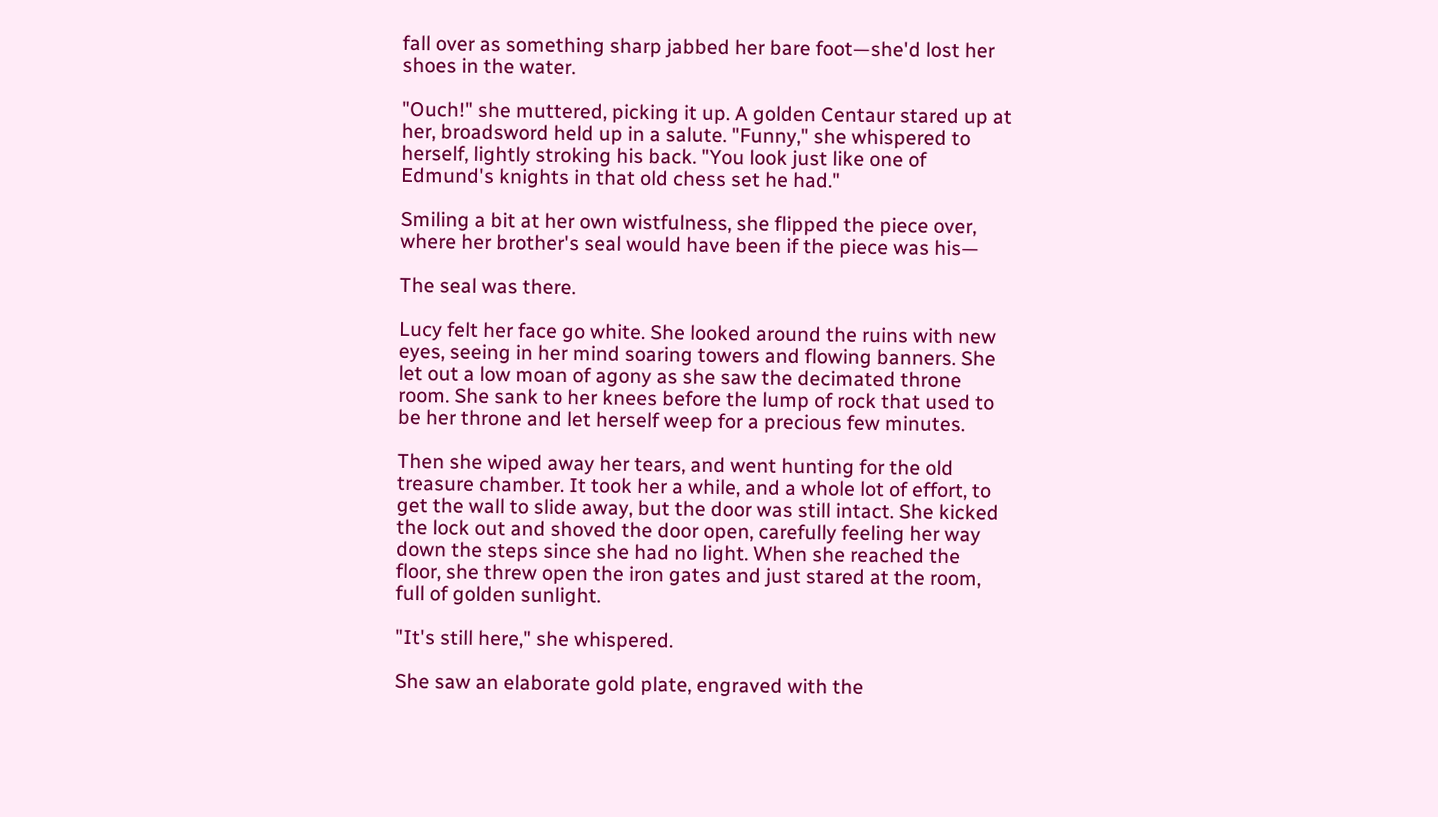fall over as something sharp jabbed her bare foot—she'd lost her shoes in the water.

"Ouch!" she muttered, picking it up. A golden Centaur stared up at her, broadsword held up in a salute. "Funny," she whispered to herself, lightly stroking his back. "You look just like one of Edmund's knights in that old chess set he had."

Smiling a bit at her own wistfulness, she flipped the piece over, where her brother's seal would have been if the piece was his—

The seal was there.

Lucy felt her face go white. She looked around the ruins with new eyes, seeing in her mind soaring towers and flowing banners. She let out a low moan of agony as she saw the decimated throne room. She sank to her knees before the lump of rock that used to be her throne and let herself weep for a precious few minutes.

Then she wiped away her tears, and went hunting for the old treasure chamber. It took her a while, and a whole lot of effort, to get the wall to slide away, but the door was still intact. She kicked the lock out and shoved the door open, carefully feeling her way down the steps since she had no light. When she reached the floor, she threw open the iron gates and just stared at the room, full of golden sunlight.

"It's still here," she whispered.

She saw an elaborate gold plate, engraved with the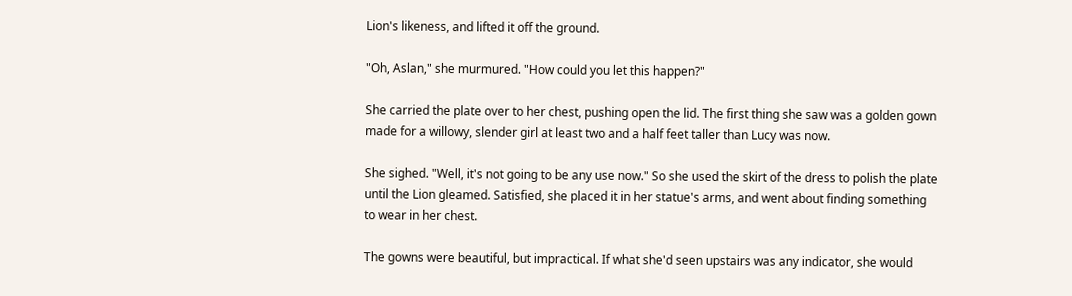Lion's likeness, and lifted it off the ground.

"Oh, Aslan," she murmured. "How could you let this happen?"

She carried the plate over to her chest, pushing open the lid. The first thing she saw was a golden gown made for a willowy, slender girl at least two and a half feet taller than Lucy was now.

She sighed. "Well, it's not going to be any use now." So she used the skirt of the dress to polish the plate until the Lion gleamed. Satisfied, she placed it in her statue's arms, and went about finding something to wear in her chest.

The gowns were beautiful, but impractical. If what she'd seen upstairs was any indicator, she would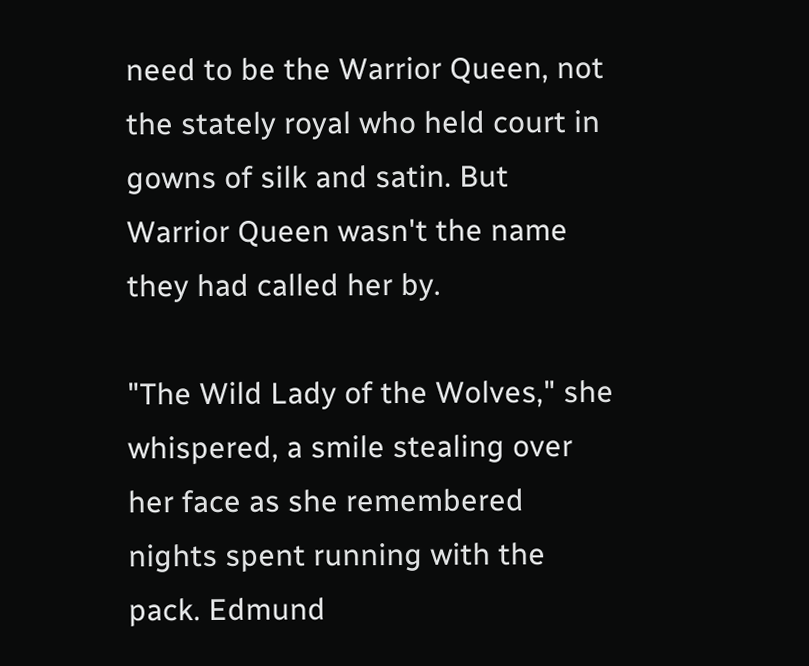need to be the Warrior Queen, not the stately royal who held court in gowns of silk and satin. But Warrior Queen wasn't the name they had called her by.

"The Wild Lady of the Wolves," she whispered, a smile stealing over her face as she remembered nights spent running with the pack. Edmund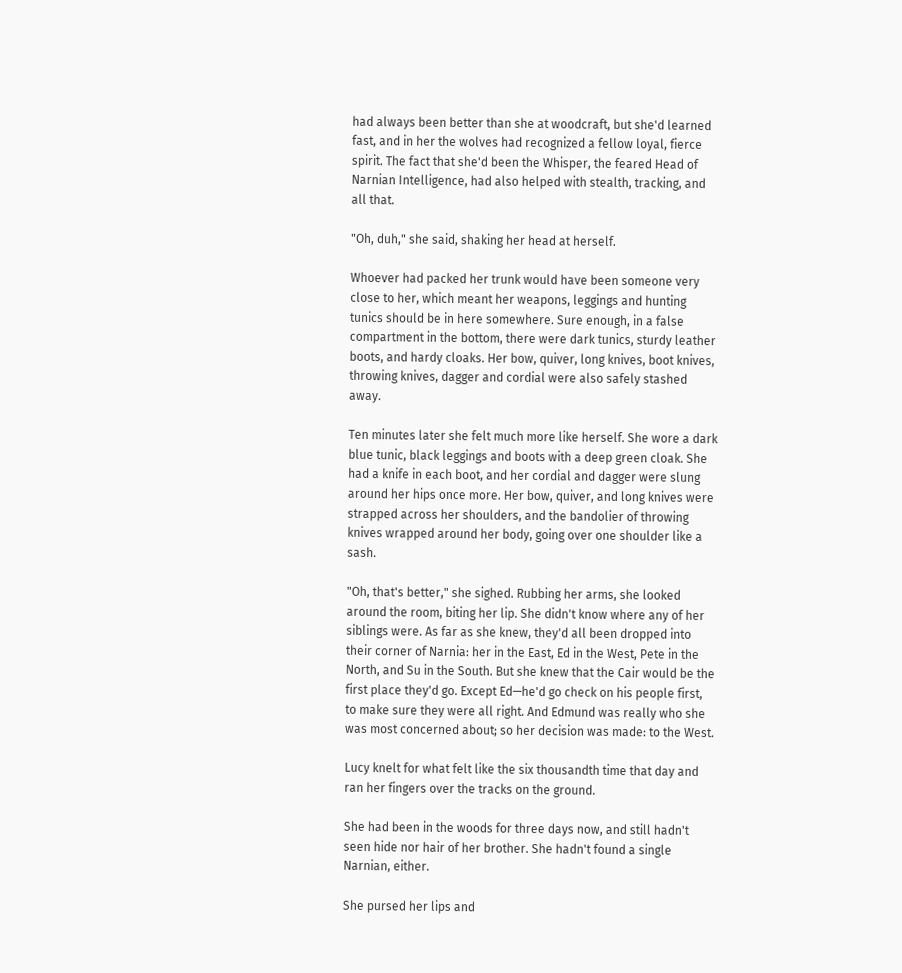had always been better than she at woodcraft, but she'd learned fast, and in her the wolves had recognized a fellow loyal, fierce spirit. The fact that she'd been the Whisper, the feared Head of Narnian Intelligence, had also helped with stealth, tracking, and all that.

"Oh, duh," she said, shaking her head at herself.

Whoever had packed her trunk would have been someone very close to her, which meant her weapons, leggings and hunting tunics should be in here somewhere. Sure enough, in a false compartment in the bottom, there were dark tunics, sturdy leather boots, and hardy cloaks. Her bow, quiver, long knives, boot knives, throwing knives, dagger and cordial were also safely stashed away.

Ten minutes later she felt much more like herself. She wore a dark blue tunic, black leggings and boots with a deep green cloak. She had a knife in each boot, and her cordial and dagger were slung around her hips once more. Her bow, quiver, and long knives were strapped across her shoulders, and the bandolier of throwing knives wrapped around her body, going over one shoulder like a sash.

"Oh, that's better," she sighed. Rubbing her arms, she looked around the room, biting her lip. She didn't know where any of her siblings were. As far as she knew, they'd all been dropped into their corner of Narnia: her in the East, Ed in the West, Pete in the North, and Su in the South. But she knew that the Cair would be the first place they'd go. Except Ed—he'd go check on his people first, to make sure they were all right. And Edmund was really who she was most concerned about; so her decision was made: to the West.

Lucy knelt for what felt like the six thousandth time that day and ran her fingers over the tracks on the ground.

She had been in the woods for three days now, and still hadn't seen hide nor hair of her brother. She hadn't found a single Narnian, either.

She pursed her lips and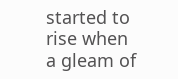started to rise when a gleam of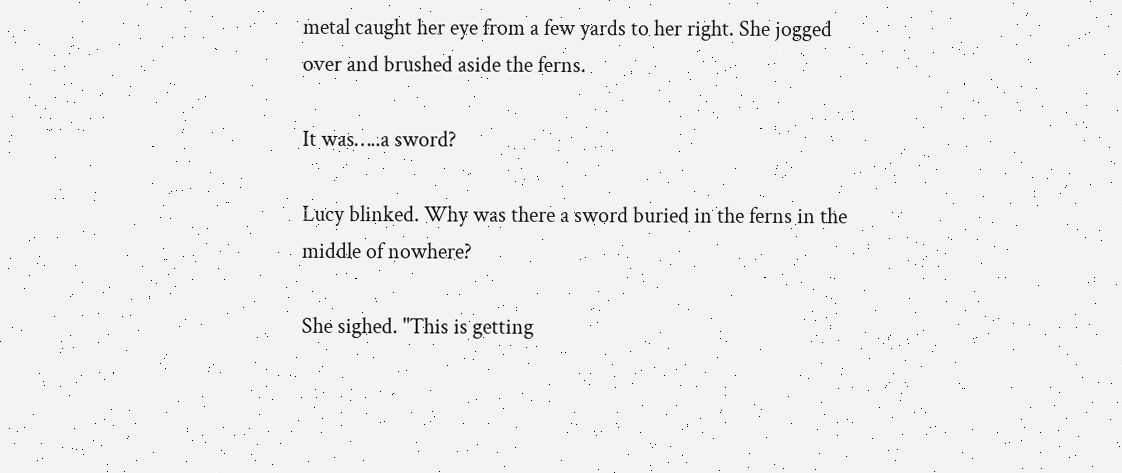metal caught her eye from a few yards to her right. She jogged over and brushed aside the ferns.

It was…..a sword?

Lucy blinked. Why was there a sword buried in the ferns in the middle of nowhere?

She sighed. "This is getting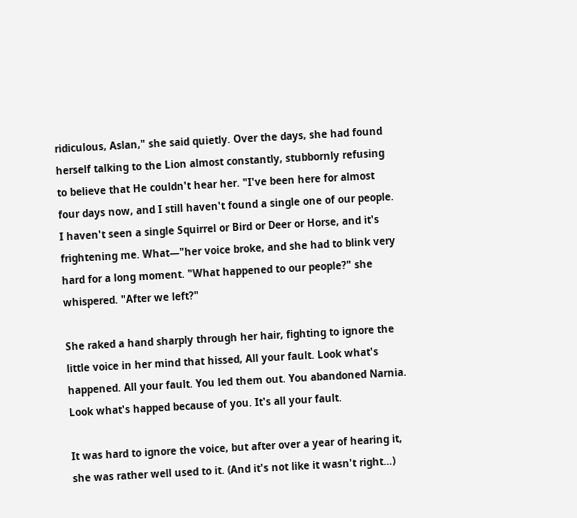ridiculous, Aslan," she said quietly. Over the days, she had found herself talking to the Lion almost constantly, stubbornly refusing to believe that He couldn't hear her. "I've been here for almost four days now, and I still haven't found a single one of our people. I haven't seen a single Squirrel or Bird or Deer or Horse, and it's frightening me. What—"her voice broke, and she had to blink very hard for a long moment. "What happened to our people?" she whispered. "After we left?"

She raked a hand sharply through her hair, fighting to ignore the little voice in her mind that hissed, All your fault. Look what's happened. All your fault. You led them out. You abandoned Narnia. Look what's happed because of you. It's all your fault.

It was hard to ignore the voice, but after over a year of hearing it, she was rather well used to it. (And it's not like it wasn't right…)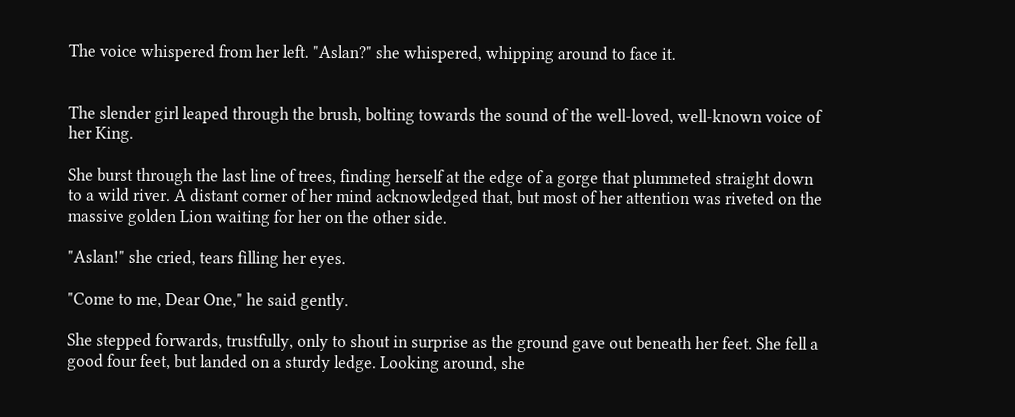The voice whispered from her left. "Aslan?" she whispered, whipping around to face it.


The slender girl leaped through the brush, bolting towards the sound of the well-loved, well-known voice of her King.

She burst through the last line of trees, finding herself at the edge of a gorge that plummeted straight down to a wild river. A distant corner of her mind acknowledged that, but most of her attention was riveted on the massive golden Lion waiting for her on the other side.

"Aslan!" she cried, tears filling her eyes.

"Come to me, Dear One," he said gently.

She stepped forwards, trustfully, only to shout in surprise as the ground gave out beneath her feet. She fell a good four feet, but landed on a sturdy ledge. Looking around, she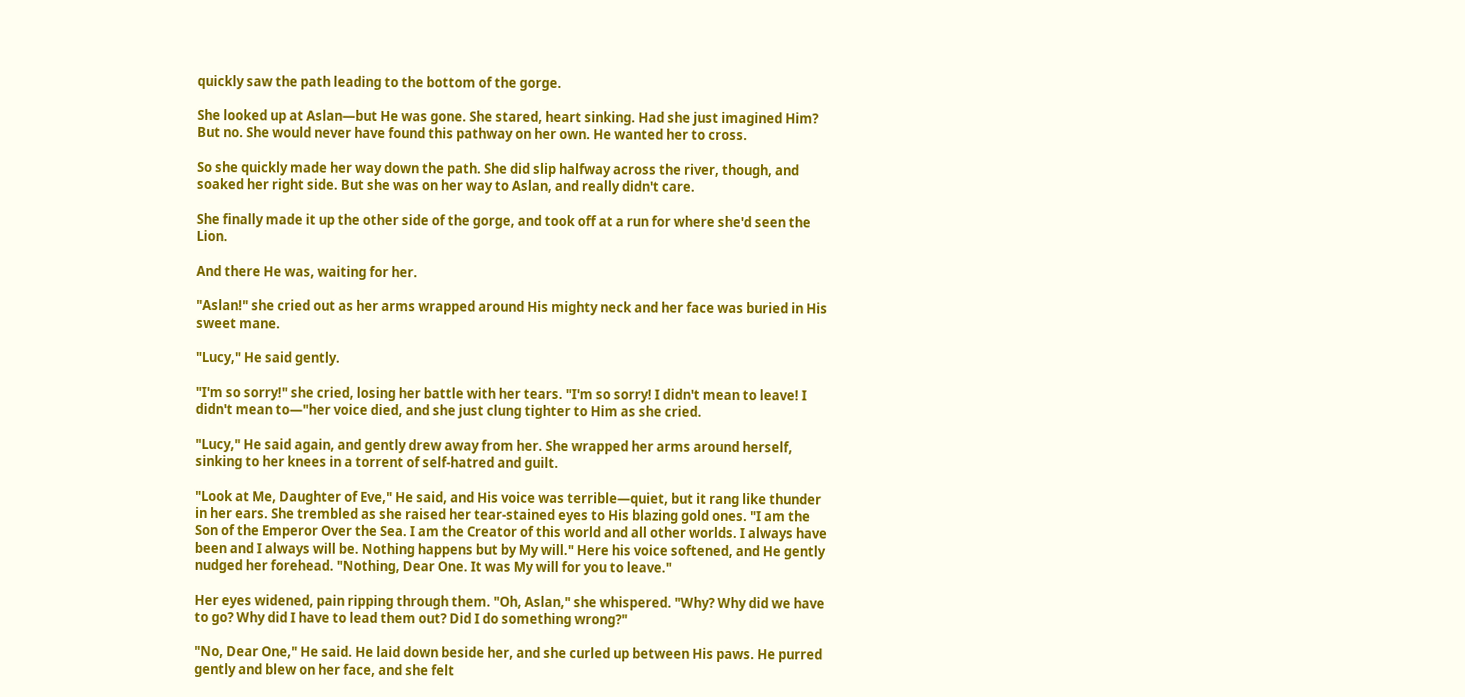quickly saw the path leading to the bottom of the gorge.

She looked up at Aslan—but He was gone. She stared, heart sinking. Had she just imagined Him? But no. She would never have found this pathway on her own. He wanted her to cross.

So she quickly made her way down the path. She did slip halfway across the river, though, and soaked her right side. But she was on her way to Aslan, and really didn't care.

She finally made it up the other side of the gorge, and took off at a run for where she'd seen the Lion.

And there He was, waiting for her.

"Aslan!" she cried out as her arms wrapped around His mighty neck and her face was buried in His sweet mane.

"Lucy," He said gently.

"I'm so sorry!" she cried, losing her battle with her tears. "I'm so sorry! I didn't mean to leave! I didn't mean to—"her voice died, and she just clung tighter to Him as she cried.

"Lucy," He said again, and gently drew away from her. She wrapped her arms around herself, sinking to her knees in a torrent of self-hatred and guilt.

"Look at Me, Daughter of Eve," He said, and His voice was terrible—quiet, but it rang like thunder in her ears. She trembled as she raised her tear-stained eyes to His blazing gold ones. "I am the Son of the Emperor Over the Sea. I am the Creator of this world and all other worlds. I always have been and I always will be. Nothing happens but by My will." Here his voice softened, and He gently nudged her forehead. "Nothing, Dear One. It was My will for you to leave."

Her eyes widened, pain ripping through them. "Oh, Aslan," she whispered. "Why? Why did we have to go? Why did I have to lead them out? Did I do something wrong?"

"No, Dear One," He said. He laid down beside her, and she curled up between His paws. He purred gently and blew on her face, and she felt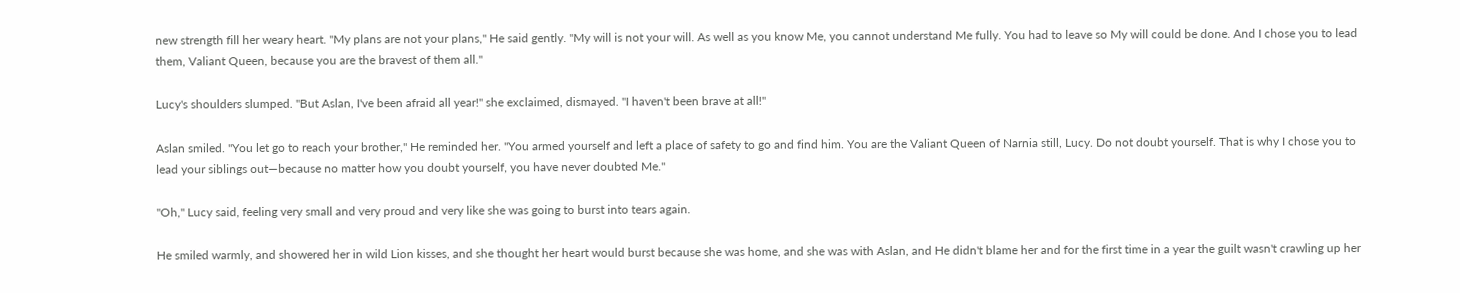new strength fill her weary heart. "My plans are not your plans," He said gently. "My will is not your will. As well as you know Me, you cannot understand Me fully. You had to leave so My will could be done. And I chose you to lead them, Valiant Queen, because you are the bravest of them all."

Lucy's shoulders slumped. "But Aslan, I've been afraid all year!" she exclaimed, dismayed. "I haven't been brave at all!"

Aslan smiled. "You let go to reach your brother," He reminded her. "You armed yourself and left a place of safety to go and find him. You are the Valiant Queen of Narnia still, Lucy. Do not doubt yourself. That is why I chose you to lead your siblings out—because no matter how you doubt yourself, you have never doubted Me."

"Oh," Lucy said, feeling very small and very proud and very like she was going to burst into tears again.

He smiled warmly, and showered her in wild Lion kisses, and she thought her heart would burst because she was home, and she was with Aslan, and He didn't blame her and for the first time in a year the guilt wasn't crawling up her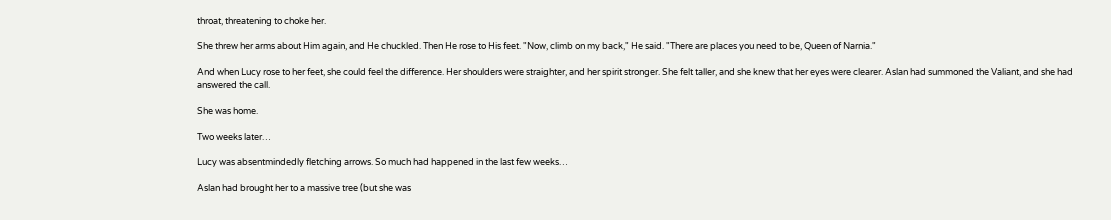throat, threatening to choke her.

She threw her arms about Him again, and He chuckled. Then He rose to His feet. "Now, climb on my back," He said. "There are places you need to be, Queen of Narnia."

And when Lucy rose to her feet, she could feel the difference. Her shoulders were straighter, and her spirit stronger. She felt taller, and she knew that her eyes were clearer. Aslan had summoned the Valiant, and she had answered the call.

She was home.

Two weeks later…

Lucy was absentmindedly fletching arrows. So much had happened in the last few weeks…

Aslan had brought her to a massive tree (but she was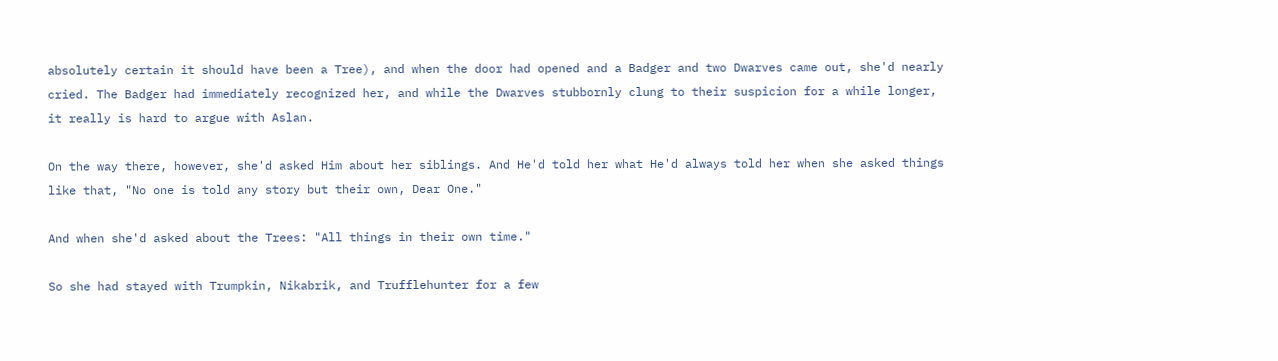absolutely certain it should have been a Tree), and when the door had opened and a Badger and two Dwarves came out, she'd nearly cried. The Badger had immediately recognized her, and while the Dwarves stubbornly clung to their suspicion for a while longer, it really is hard to argue with Aslan.

On the way there, however, she'd asked Him about her siblings. And He'd told her what He'd always told her when she asked things like that, "No one is told any story but their own, Dear One."

And when she'd asked about the Trees: "All things in their own time."

So she had stayed with Trumpkin, Nikabrik, and Trufflehunter for a few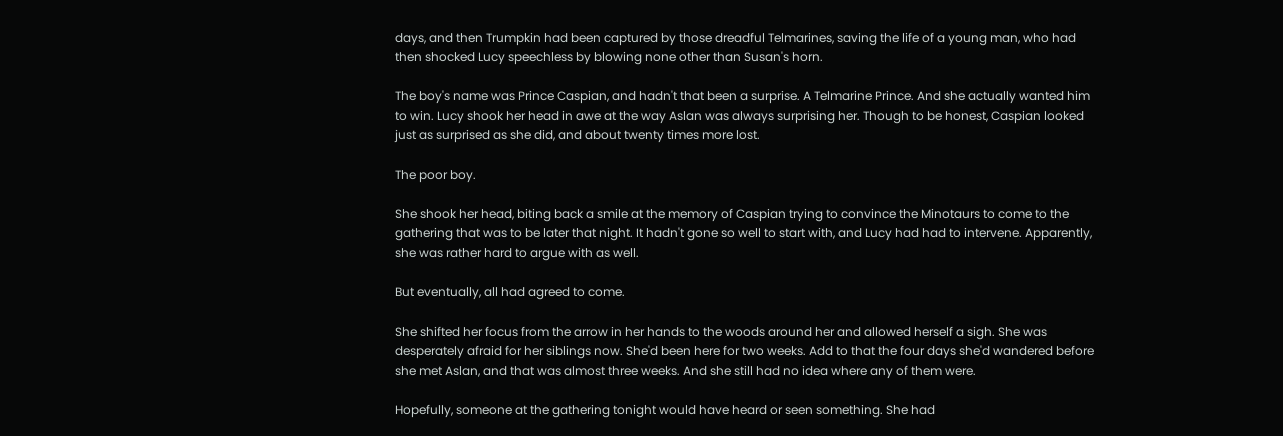days, and then Trumpkin had been captured by those dreadful Telmarines, saving the life of a young man, who had then shocked Lucy speechless by blowing none other than Susan's horn.

The boy's name was Prince Caspian, and hadn't that been a surprise. A Telmarine Prince. And she actually wanted him to win. Lucy shook her head in awe at the way Aslan was always surprising her. Though to be honest, Caspian looked just as surprised as she did, and about twenty times more lost.

The poor boy.

She shook her head, biting back a smile at the memory of Caspian trying to convince the Minotaurs to come to the gathering that was to be later that night. It hadn't gone so well to start with, and Lucy had had to intervene. Apparently, she was rather hard to argue with as well.

But eventually, all had agreed to come.

She shifted her focus from the arrow in her hands to the woods around her and allowed herself a sigh. She was desperately afraid for her siblings now. She'd been here for two weeks. Add to that the four days she'd wandered before she met Aslan, and that was almost three weeks. And she still had no idea where any of them were.

Hopefully, someone at the gathering tonight would have heard or seen something. She had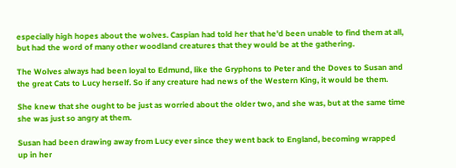especially high hopes about the wolves. Caspian had told her that he'd been unable to find them at all, but had the word of many other woodland creatures that they would be at the gathering.

The Wolves always had been loyal to Edmund, like the Gryphons to Peter and the Doves to Susan and the great Cats to Lucy herself. So if any creature had news of the Western King, it would be them.

She knew that she ought to be just as worried about the older two, and she was, but at the same time she was just so angry at them.

Susan had been drawing away from Lucy ever since they went back to England, becoming wrapped up in her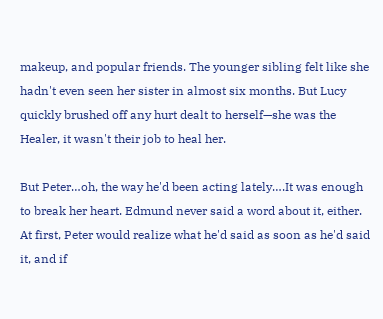makeup, and popular friends. The younger sibling felt like she hadn't even seen her sister in almost six months. But Lucy quickly brushed off any hurt dealt to herself—she was the Healer, it wasn't their job to heal her.

But Peter…oh, the way he'd been acting lately….It was enough to break her heart. Edmund never said a word about it, either. At first, Peter would realize what he'd said as soon as he'd said it, and if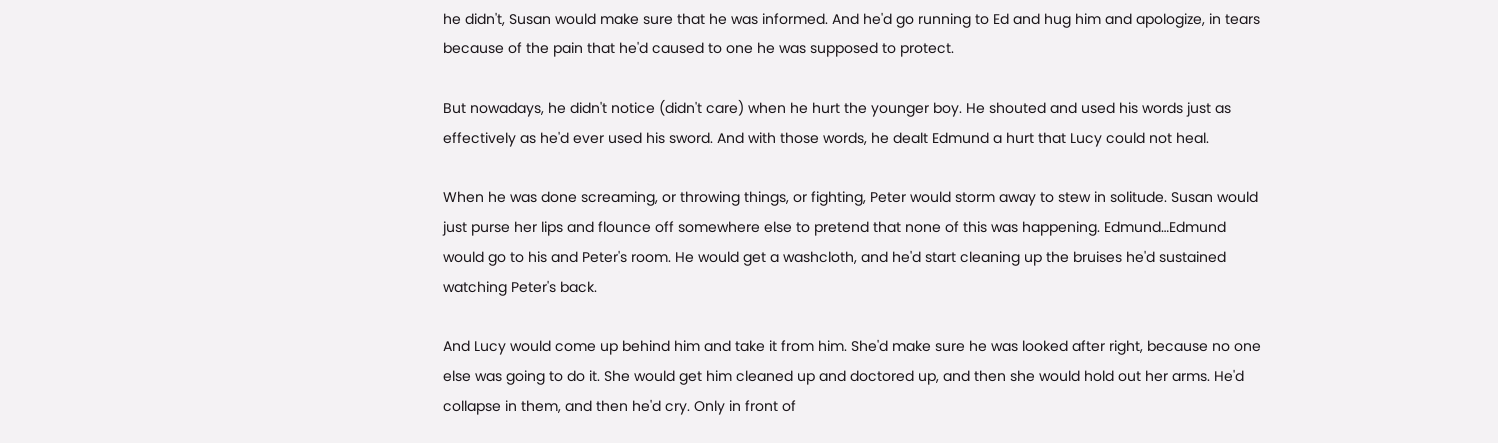he didn't, Susan would make sure that he was informed. And he'd go running to Ed and hug him and apologize, in tears because of the pain that he'd caused to one he was supposed to protect.

But nowadays, he didn't notice (didn't care) when he hurt the younger boy. He shouted and used his words just as effectively as he'd ever used his sword. And with those words, he dealt Edmund a hurt that Lucy could not heal.

When he was done screaming, or throwing things, or fighting, Peter would storm away to stew in solitude. Susan would just purse her lips and flounce off somewhere else to pretend that none of this was happening. Edmund…Edmund would go to his and Peter's room. He would get a washcloth, and he'd start cleaning up the bruises he'd sustained watching Peter's back.

And Lucy would come up behind him and take it from him. She'd make sure he was looked after right, because no one else was going to do it. She would get him cleaned up and doctored up, and then she would hold out her arms. He'd collapse in them, and then he'd cry. Only in front of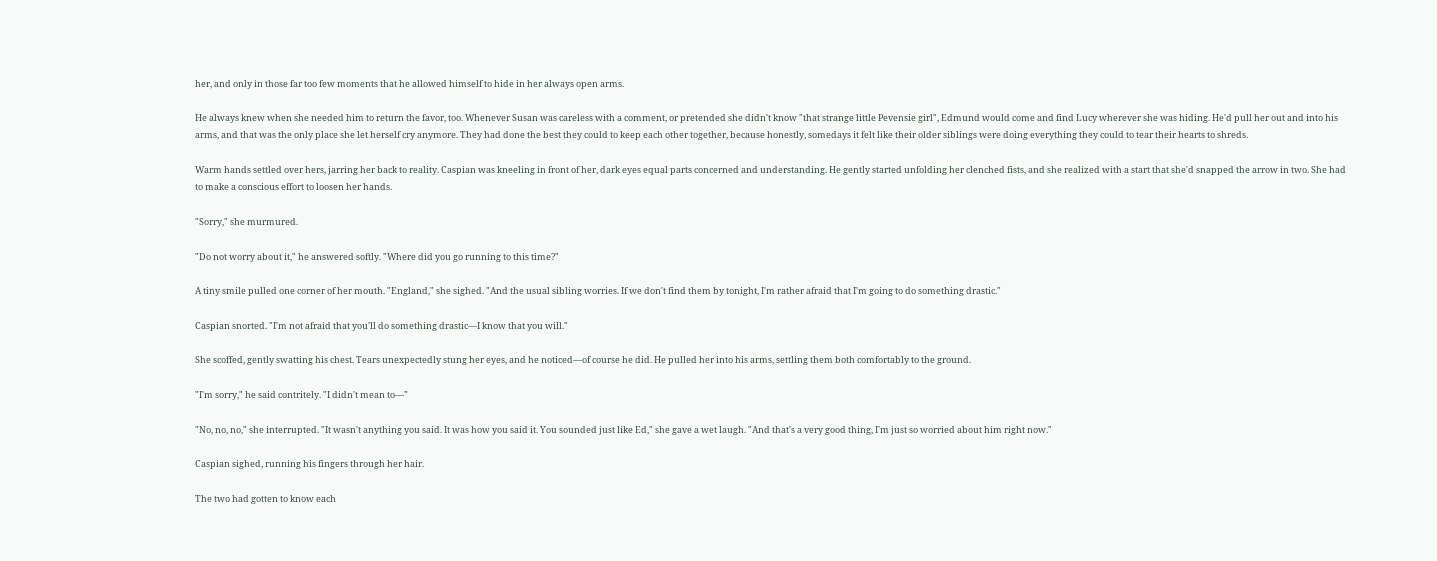her, and only in those far too few moments that he allowed himself to hide in her always open arms.

He always knew when she needed him to return the favor, too. Whenever Susan was careless with a comment, or pretended she didn't know "that strange little Pevensie girl", Edmund would come and find Lucy wherever she was hiding. He'd pull her out and into his arms, and that was the only place she let herself cry anymore. They had done the best they could to keep each other together, because honestly, somedays it felt like their older siblings were doing everything they could to tear their hearts to shreds.

Warm hands settled over hers, jarring her back to reality. Caspian was kneeling in front of her, dark eyes equal parts concerned and understanding. He gently started unfolding her clenched fists, and she realized with a start that she'd snapped the arrow in two. She had to make a conscious effort to loosen her hands.

"Sorry," she murmured.

"Do not worry about it," he answered softly. "Where did you go running to this time?"

A tiny smile pulled one corner of her mouth. "England," she sighed. "And the usual sibling worries. If we don't find them by tonight, I'm rather afraid that I'm going to do something drastic."

Caspian snorted. "I'm not afraid that you'll do something drastic—I know that you will."

She scoffed, gently swatting his chest. Tears unexpectedly stung her eyes, and he noticed—of course he did. He pulled her into his arms, settling them both comfortably to the ground.

"I'm sorry," he said contritely. "I didn't mean to—"

"No, no, no," she interrupted. "It wasn't anything you said. It was how you said it. You sounded just like Ed," she gave a wet laugh. "And that's a very good thing, I'm just so worried about him right now."

Caspian sighed, running his fingers through her hair.

The two had gotten to know each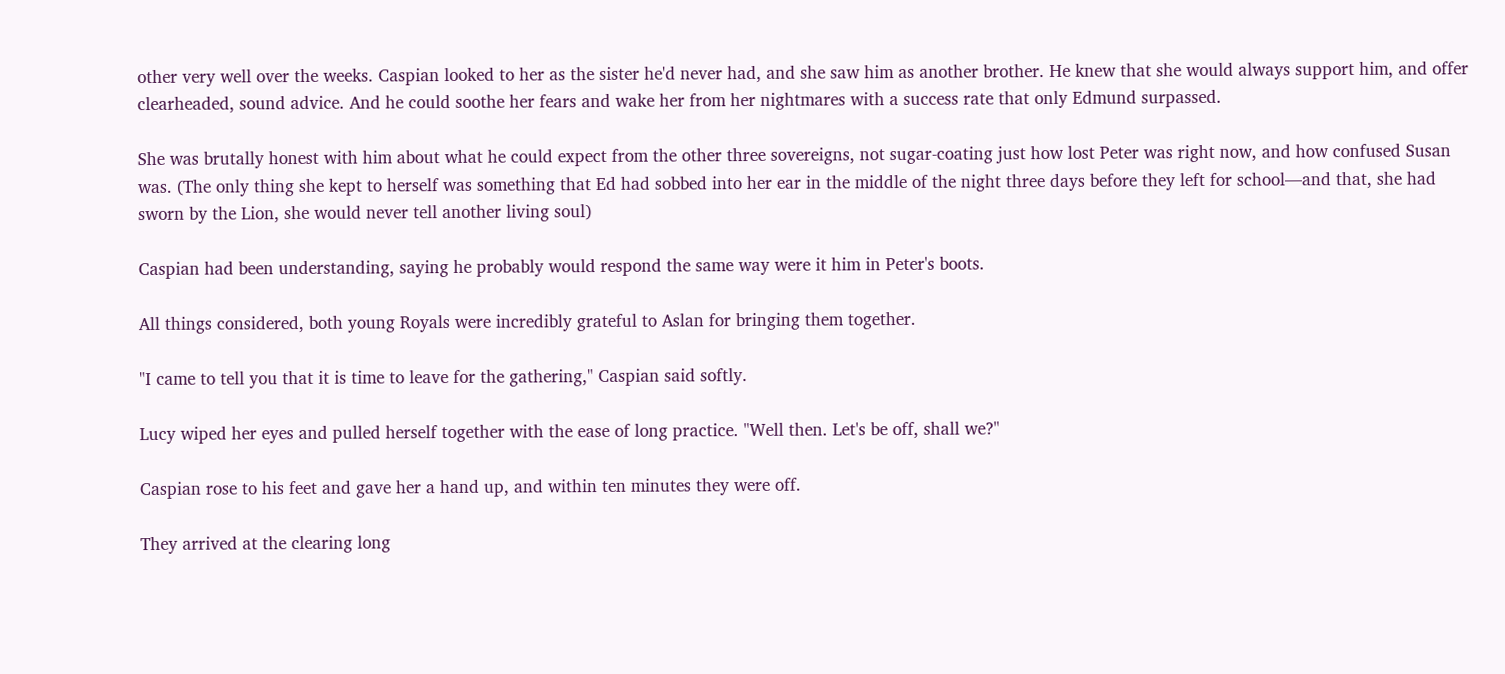other very well over the weeks. Caspian looked to her as the sister he'd never had, and she saw him as another brother. He knew that she would always support him, and offer clearheaded, sound advice. And he could soothe her fears and wake her from her nightmares with a success rate that only Edmund surpassed.

She was brutally honest with him about what he could expect from the other three sovereigns, not sugar-coating just how lost Peter was right now, and how confused Susan was. (The only thing she kept to herself was something that Ed had sobbed into her ear in the middle of the night three days before they left for school—and that, she had sworn by the Lion, she would never tell another living soul)

Caspian had been understanding, saying he probably would respond the same way were it him in Peter's boots.

All things considered, both young Royals were incredibly grateful to Aslan for bringing them together.

"I came to tell you that it is time to leave for the gathering," Caspian said softly.

Lucy wiped her eyes and pulled herself together with the ease of long practice. "Well then. Let's be off, shall we?"

Caspian rose to his feet and gave her a hand up, and within ten minutes they were off.

They arrived at the clearing long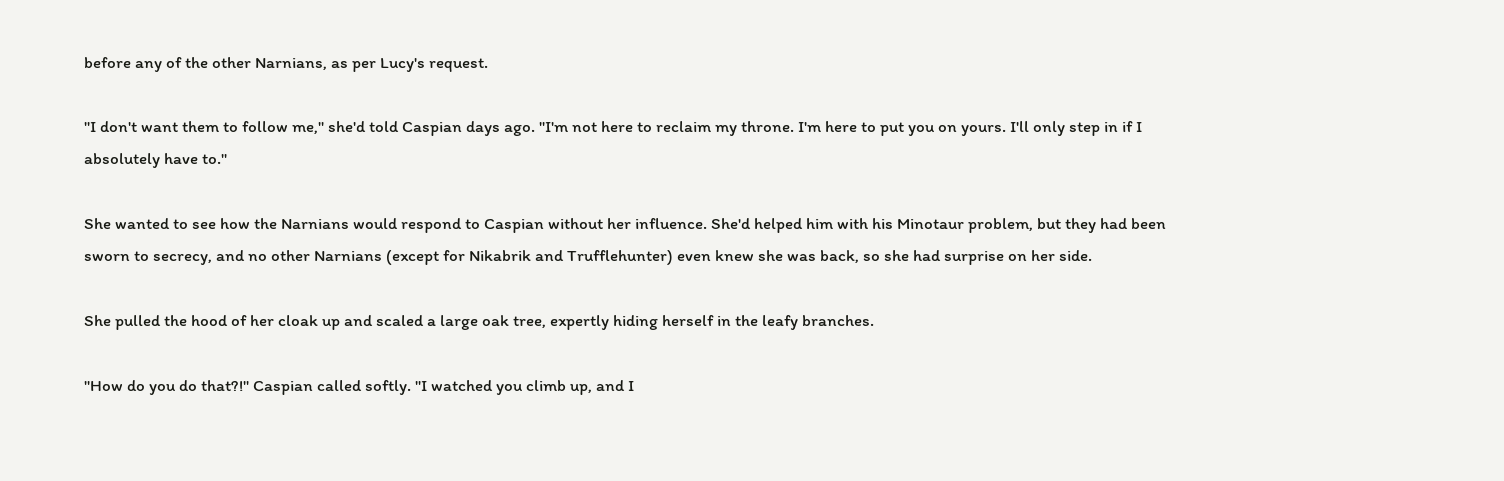before any of the other Narnians, as per Lucy's request.

"I don't want them to follow me," she'd told Caspian days ago. "I'm not here to reclaim my throne. I'm here to put you on yours. I'll only step in if I absolutely have to."

She wanted to see how the Narnians would respond to Caspian without her influence. She'd helped him with his Minotaur problem, but they had been sworn to secrecy, and no other Narnians (except for Nikabrik and Trufflehunter) even knew she was back, so she had surprise on her side.

She pulled the hood of her cloak up and scaled a large oak tree, expertly hiding herself in the leafy branches.

"How do you do that?!" Caspian called softly. "I watched you climb up, and I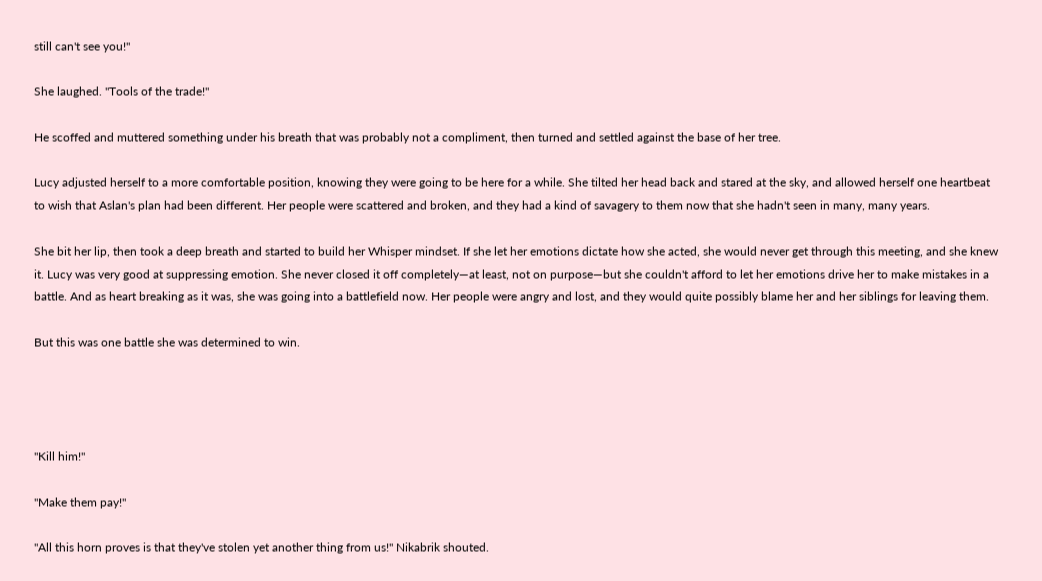still can't see you!"

She laughed. "Tools of the trade!"

He scoffed and muttered something under his breath that was probably not a compliment, then turned and settled against the base of her tree.

Lucy adjusted herself to a more comfortable position, knowing they were going to be here for a while. She tilted her head back and stared at the sky, and allowed herself one heartbeat to wish that Aslan's plan had been different. Her people were scattered and broken, and they had a kind of savagery to them now that she hadn't seen in many, many years.

She bit her lip, then took a deep breath and started to build her Whisper mindset. If she let her emotions dictate how she acted, she would never get through this meeting, and she knew it. Lucy was very good at suppressing emotion. She never closed it off completely—at least, not on purpose—but she couldn't afford to let her emotions drive her to make mistakes in a battle. And as heart breaking as it was, she was going into a battlefield now. Her people were angry and lost, and they would quite possibly blame her and her siblings for leaving them.

But this was one battle she was determined to win.




"Kill him!"

"Make them pay!"

"All this horn proves is that they've stolen yet another thing from us!" Nikabrik shouted.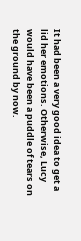It had been a very good idea to get a lid her emotions. Otherwise, Lucy would have been a puddle of tears on the ground by now.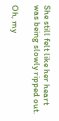She still felt like her heart was being slowly ripped out.

Oh, my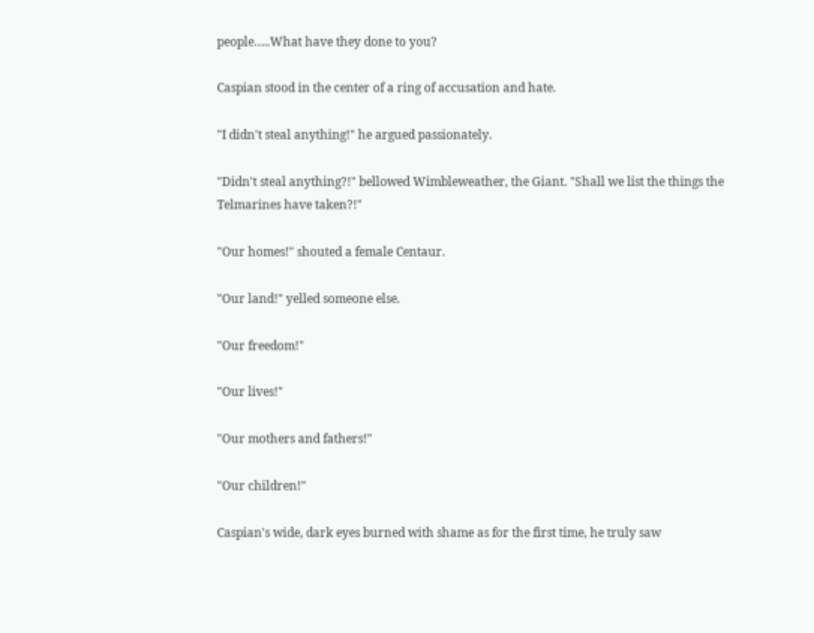people…..What have they done to you?

Caspian stood in the center of a ring of accusation and hate.

"I didn't steal anything!" he argued passionately.

"Didn't steal anything?!" bellowed Wimbleweather, the Giant. "Shall we list the things the Telmarines have taken?!"

"Our homes!" shouted a female Centaur.

"Our land!" yelled someone else.

"Our freedom!"

"Our lives!"

"Our mothers and fathers!"

"Our children!"

Caspian's wide, dark eyes burned with shame as for the first time, he truly saw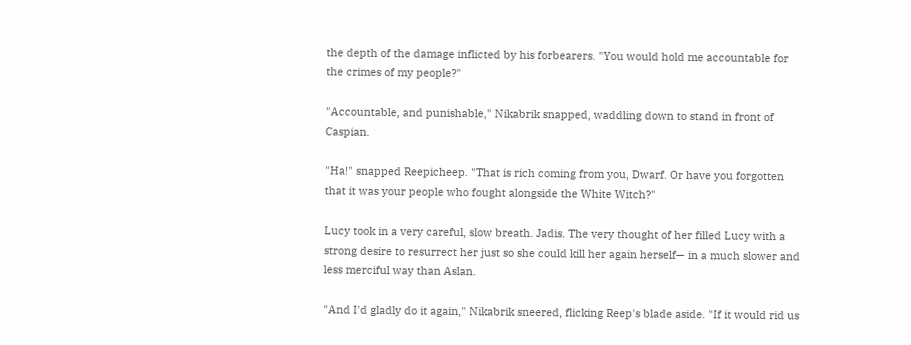the depth of the damage inflicted by his forbearers. "You would hold me accountable for the crimes of my people?"

"Accountable, and punishable," Nikabrik snapped, waddling down to stand in front of Caspian.

"Ha!" snapped Reepicheep. "That is rich coming from you, Dwarf. Or have you forgotten that it was your people who fought alongside the White Witch?"

Lucy took in a very careful, slow breath. Jadis. The very thought of her filled Lucy with a strong desire to resurrect her just so she could kill her again herself— in a much slower and less merciful way than Aslan.

"And I'd gladly do it again," Nikabrik sneered, flicking Reep's blade aside. "If it would rid us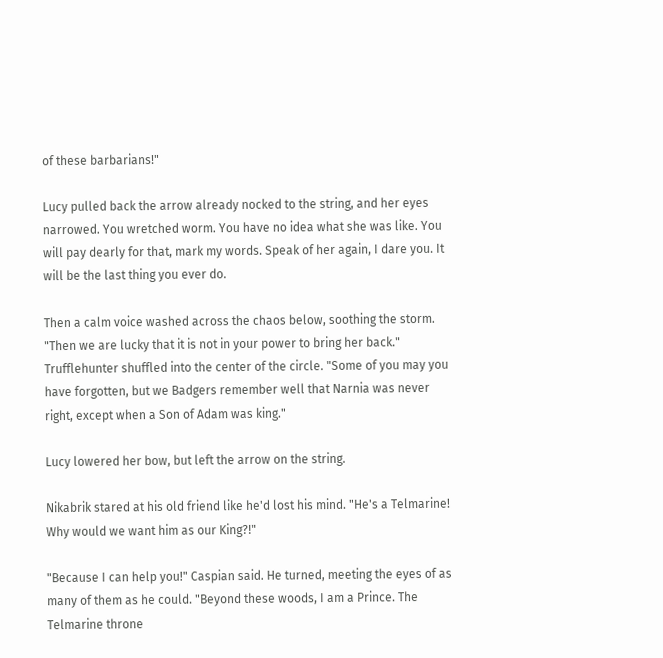of these barbarians!"

Lucy pulled back the arrow already nocked to the string, and her eyes narrowed. You wretched worm. You have no idea what she was like. You will pay dearly for that, mark my words. Speak of her again, I dare you. It will be the last thing you ever do.

Then a calm voice washed across the chaos below, soothing the storm. "Then we are lucky that it is not in your power to bring her back." Trufflehunter shuffled into the center of the circle. "Some of you may you have forgotten, but we Badgers remember well that Narnia was never right, except when a Son of Adam was king."

Lucy lowered her bow, but left the arrow on the string.

Nikabrik stared at his old friend like he'd lost his mind. "He's a Telmarine! Why would we want him as our King?!"

"Because I can help you!" Caspian said. He turned, meeting the eyes of as many of them as he could. "Beyond these woods, I am a Prince. The Telmarine throne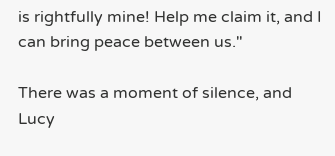is rightfully mine! Help me claim it, and I can bring peace between us."

There was a moment of silence, and Lucy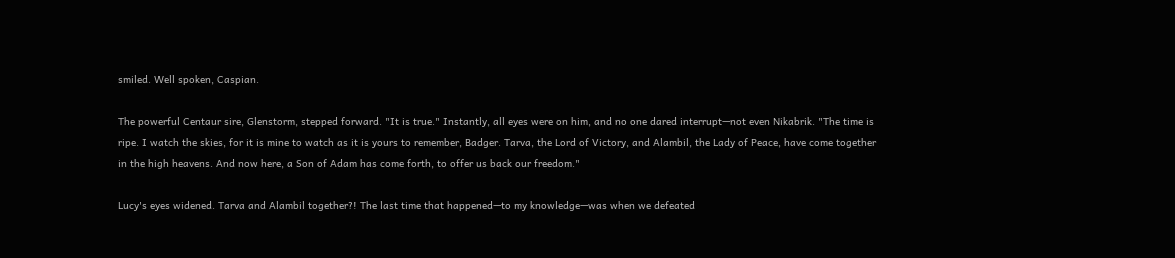smiled. Well spoken, Caspian.

The powerful Centaur sire, Glenstorm, stepped forward. "It is true." Instantly, all eyes were on him, and no one dared interrupt—not even Nikabrik. "The time is ripe. I watch the skies, for it is mine to watch as it is yours to remember, Badger. Tarva, the Lord of Victory, and Alambil, the Lady of Peace, have come together in the high heavens. And now here, a Son of Adam has come forth, to offer us back our freedom."

Lucy's eyes widened. Tarva and Alambil together?! The last time that happened—to my knowledge—was when we defeated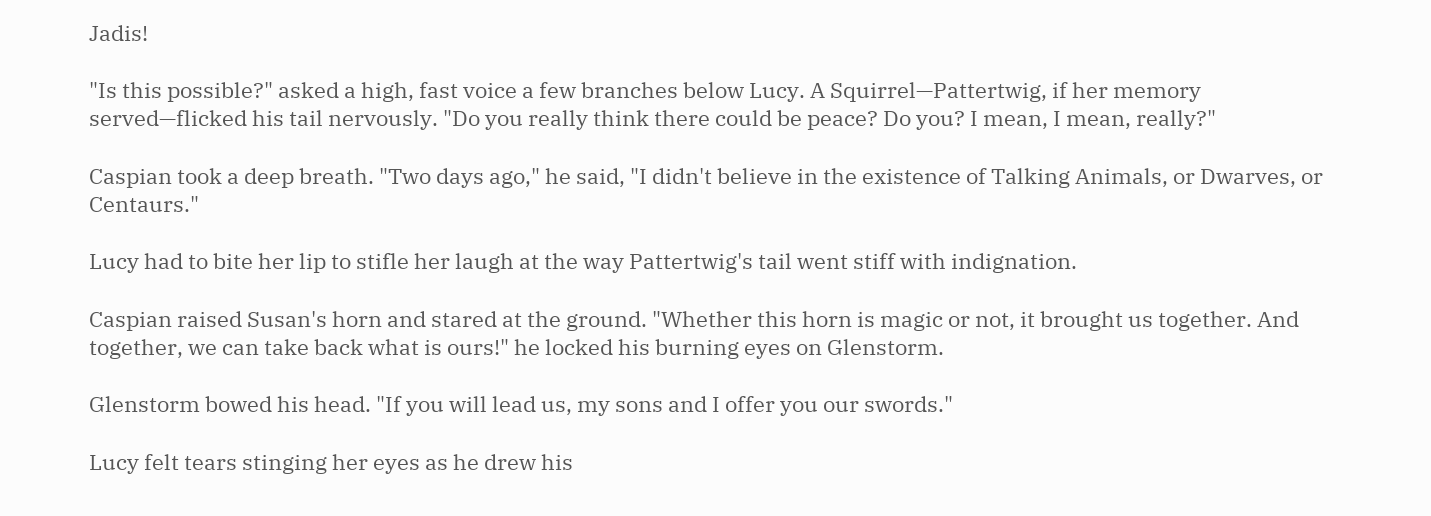Jadis!

"Is this possible?" asked a high, fast voice a few branches below Lucy. A Squirrel—Pattertwig, if her memory served—flicked his tail nervously. "Do you really think there could be peace? Do you? I mean, I mean, really?"

Caspian took a deep breath. "Two days ago," he said, "I didn't believe in the existence of Talking Animals, or Dwarves, or Centaurs."

Lucy had to bite her lip to stifle her laugh at the way Pattertwig's tail went stiff with indignation.

Caspian raised Susan's horn and stared at the ground. "Whether this horn is magic or not, it brought us together. And together, we can take back what is ours!" he locked his burning eyes on Glenstorm.

Glenstorm bowed his head. "If you will lead us, my sons and I offer you our swords."

Lucy felt tears stinging her eyes as he drew his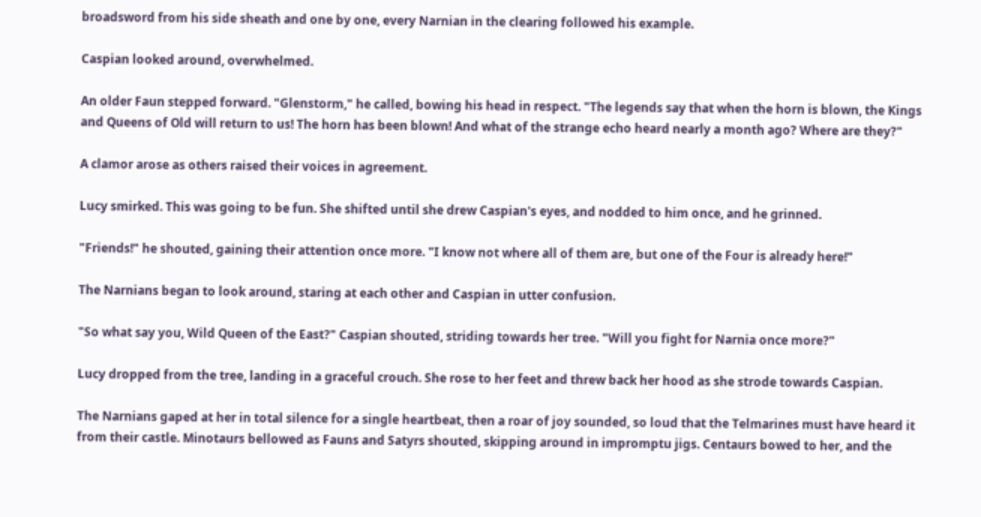broadsword from his side sheath and one by one, every Narnian in the clearing followed his example.

Caspian looked around, overwhelmed.

An older Faun stepped forward. "Glenstorm," he called, bowing his head in respect. "The legends say that when the horn is blown, the Kings and Queens of Old will return to us! The horn has been blown! And what of the strange echo heard nearly a month ago? Where are they?"

A clamor arose as others raised their voices in agreement.

Lucy smirked. This was going to be fun. She shifted until she drew Caspian's eyes, and nodded to him once, and he grinned.

"Friends!" he shouted, gaining their attention once more. "I know not where all of them are, but one of the Four is already here!"

The Narnians began to look around, staring at each other and Caspian in utter confusion.

"So what say you, Wild Queen of the East?" Caspian shouted, striding towards her tree. "Will you fight for Narnia once more?"

Lucy dropped from the tree, landing in a graceful crouch. She rose to her feet and threw back her hood as she strode towards Caspian.

The Narnians gaped at her in total silence for a single heartbeat, then a roar of joy sounded, so loud that the Telmarines must have heard it from their castle. Minotaurs bellowed as Fauns and Satyrs shouted, skipping around in impromptu jigs. Centaurs bowed to her, and the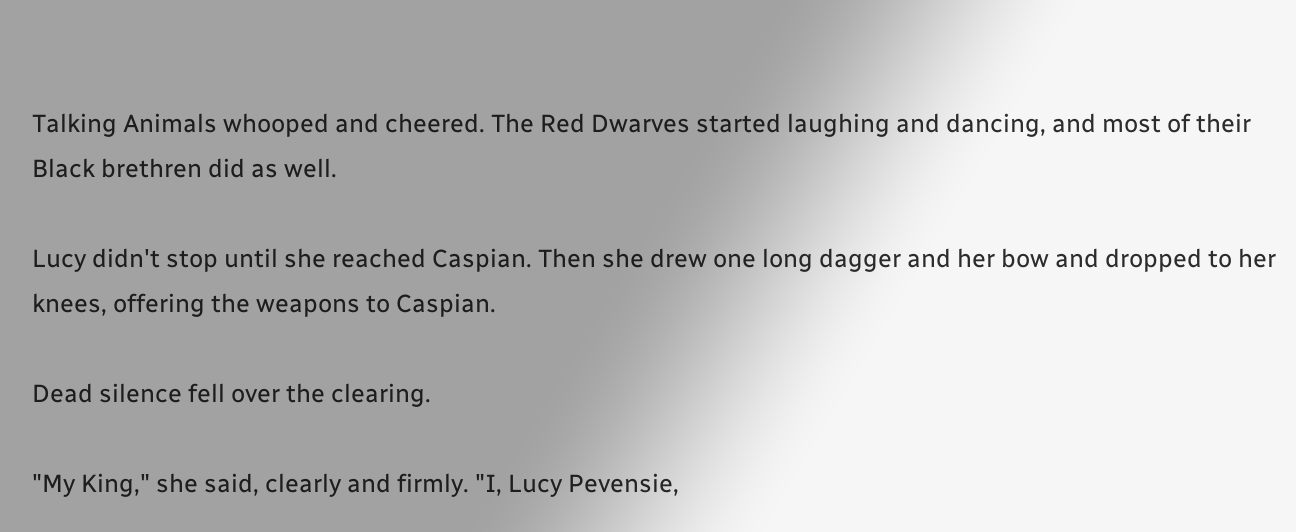Talking Animals whooped and cheered. The Red Dwarves started laughing and dancing, and most of their Black brethren did as well.

Lucy didn't stop until she reached Caspian. Then she drew one long dagger and her bow and dropped to her knees, offering the weapons to Caspian.

Dead silence fell over the clearing.

"My King," she said, clearly and firmly. "I, Lucy Pevensie,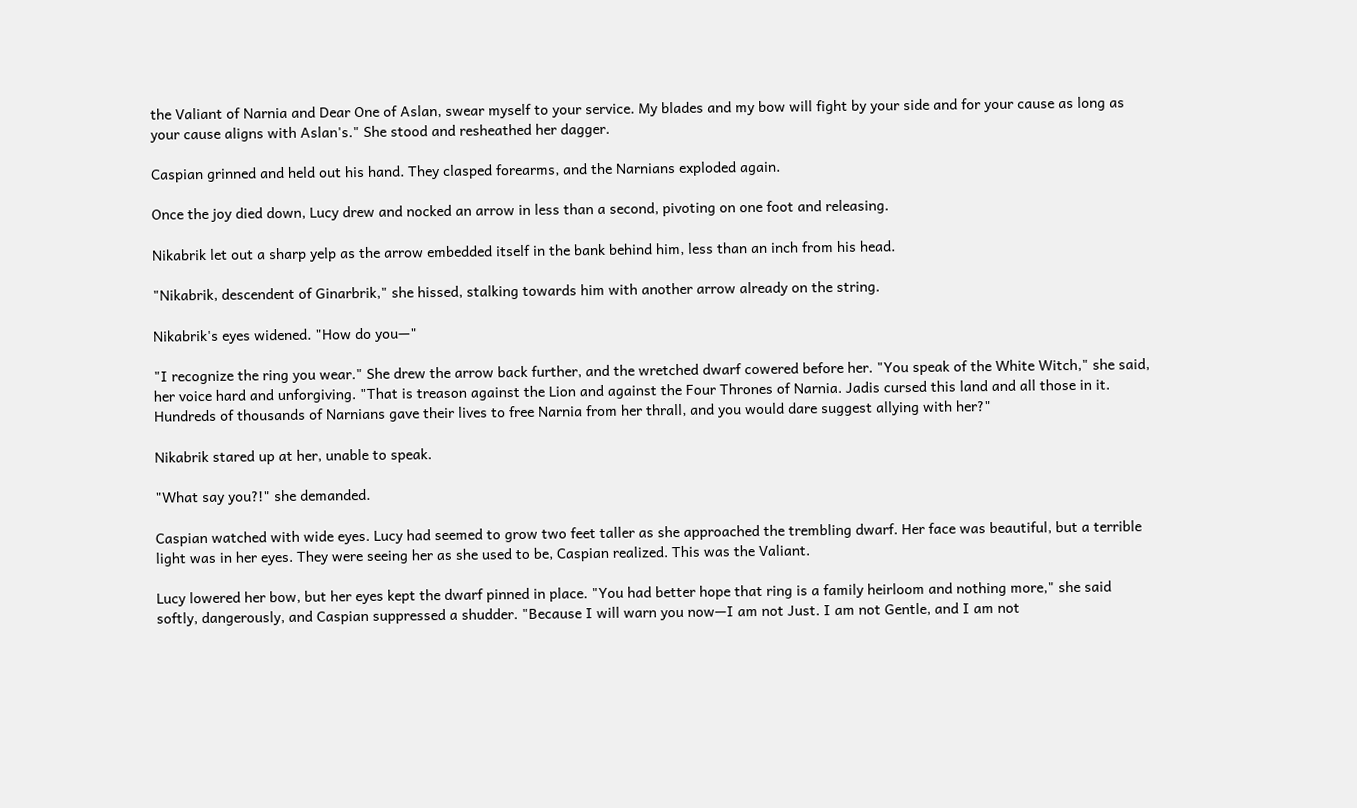the Valiant of Narnia and Dear One of Aslan, swear myself to your service. My blades and my bow will fight by your side and for your cause as long as your cause aligns with Aslan's." She stood and resheathed her dagger.

Caspian grinned and held out his hand. They clasped forearms, and the Narnians exploded again.

Once the joy died down, Lucy drew and nocked an arrow in less than a second, pivoting on one foot and releasing.

Nikabrik let out a sharp yelp as the arrow embedded itself in the bank behind him, less than an inch from his head.

"Nikabrik, descendent of Ginarbrik," she hissed, stalking towards him with another arrow already on the string.

Nikabrik's eyes widened. "How do you—"

"I recognize the ring you wear." She drew the arrow back further, and the wretched dwarf cowered before her. "You speak of the White Witch," she said, her voice hard and unforgiving. "That is treason against the Lion and against the Four Thrones of Narnia. Jadis cursed this land and all those in it. Hundreds of thousands of Narnians gave their lives to free Narnia from her thrall, and you would dare suggest allying with her?"

Nikabrik stared up at her, unable to speak.

"What say you?!" she demanded.

Caspian watched with wide eyes. Lucy had seemed to grow two feet taller as she approached the trembling dwarf. Her face was beautiful, but a terrible light was in her eyes. They were seeing her as she used to be, Caspian realized. This was the Valiant.

Lucy lowered her bow, but her eyes kept the dwarf pinned in place. "You had better hope that ring is a family heirloom and nothing more," she said softly, dangerously, and Caspian suppressed a shudder. "Because I will warn you now—I am not Just. I am not Gentle, and I am not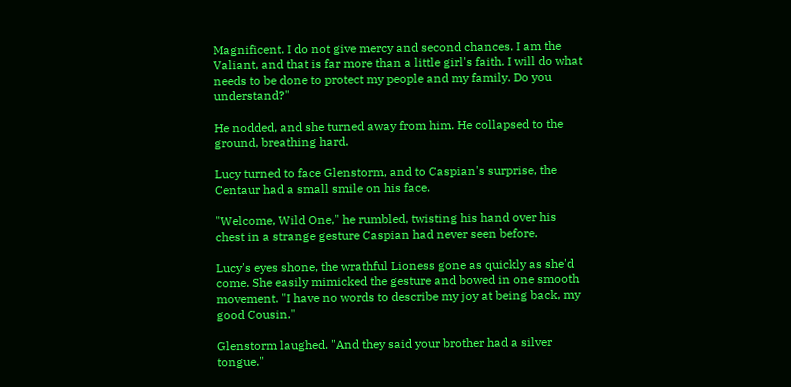Magnificent. I do not give mercy and second chances. I am the Valiant, and that is far more than a little girl's faith. I will do what needs to be done to protect my people and my family. Do you understand?"

He nodded, and she turned away from him. He collapsed to the ground, breathing hard.

Lucy turned to face Glenstorm, and to Caspian's surprise, the Centaur had a small smile on his face.

"Welcome, Wild One," he rumbled, twisting his hand over his chest in a strange gesture Caspian had never seen before.

Lucy's eyes shone, the wrathful Lioness gone as quickly as she'd come. She easily mimicked the gesture and bowed in one smooth movement. "I have no words to describe my joy at being back, my good Cousin."

Glenstorm laughed. "And they said your brother had a silver tongue."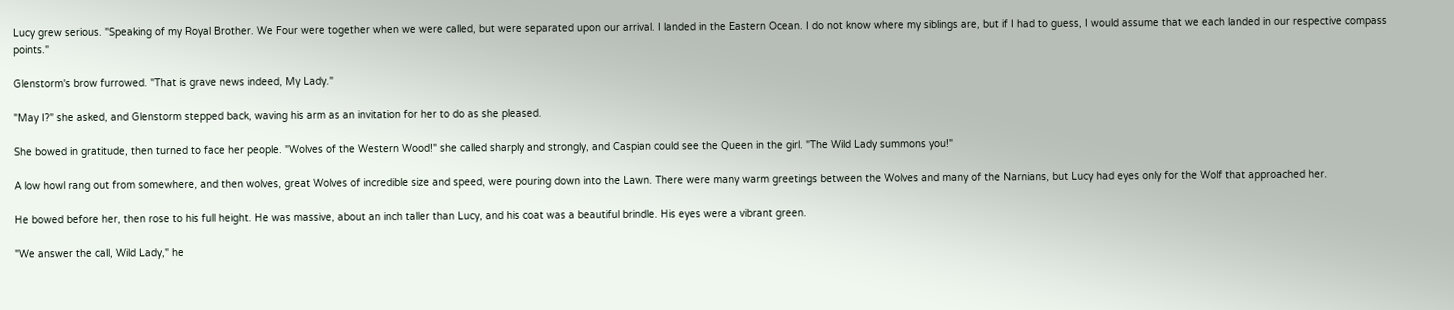Lucy grew serious. "Speaking of my Royal Brother. We Four were together when we were called, but were separated upon our arrival. I landed in the Eastern Ocean. I do not know where my siblings are, but if I had to guess, I would assume that we each landed in our respective compass points."

Glenstorm's brow furrowed. "That is grave news indeed, My Lady."

"May I?" she asked, and Glenstorm stepped back, waving his arm as an invitation for her to do as she pleased.

She bowed in gratitude, then turned to face her people. "Wolves of the Western Wood!" she called sharply and strongly, and Caspian could see the Queen in the girl. "The Wild Lady summons you!"

A low howl rang out from somewhere, and then wolves, great Wolves of incredible size and speed, were pouring down into the Lawn. There were many warm greetings between the Wolves and many of the Narnians, but Lucy had eyes only for the Wolf that approached her.

He bowed before her, then rose to his full height. He was massive, about an inch taller than Lucy, and his coat was a beautiful brindle. His eyes were a vibrant green.

"We answer the call, Wild Lady," he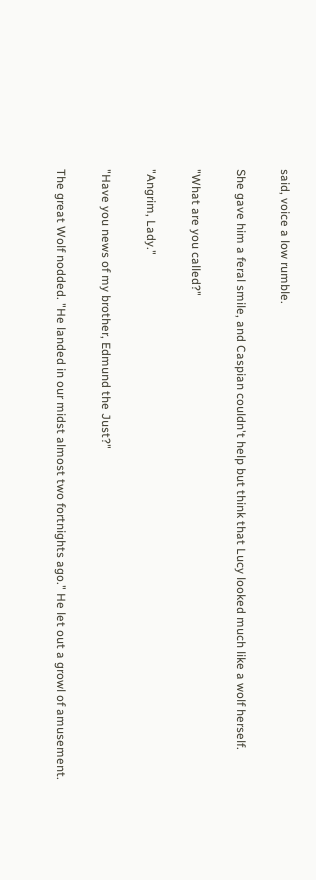said, voice a low rumble.

She gave him a feral smile, and Caspian couldn't help but think that Lucy looked much like a wolf herself.

"What are you called?"

"Angrim, Lady."

"Have you news of my brother, Edmund the Just?"

The great Wolf nodded. "He landed in our midst almost two fortnights ago." He let out a growl of amusement.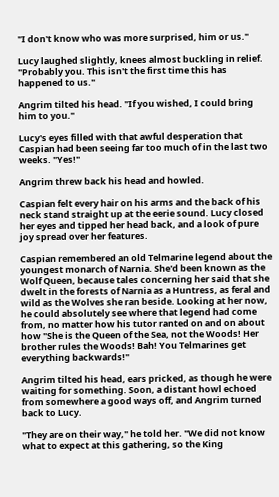"I don't know who was more surprised, him or us."

Lucy laughed slightly, knees almost buckling in relief. "Probably you. This isn't the first time this has happened to us."

Angrim tilted his head. "If you wished, I could bring him to you."

Lucy's eyes filled with that awful desperation that Caspian had been seeing far too much of in the last two weeks. "Yes!"

Angrim threw back his head and howled.

Caspian felt every hair on his arms and the back of his neck stand straight up at the eerie sound. Lucy closed her eyes and tipped her head back, and a look of pure joy spread over her features.

Caspian remembered an old Telmarine legend about the youngest monarch of Narnia. She'd been known as the Wolf Queen, because tales concerning her said that she dwelt in the forests of Narnia as a Huntress, as feral and wild as the Wolves she ran beside. Looking at her now, he could absolutely see where that legend had come from, no matter how his tutor ranted on and on about how "She is the Queen of the Sea, not the Woods! Her brother rules the Woods! Bah! You Telmarines get everything backwards!"

Angrim tilted his head, ears pricked, as though he were waiting for something. Soon, a distant howl echoed from somewhere a good ways off, and Angrim turned back to Lucy.

"They are on their way," he told her. "We did not know what to expect at this gathering, so the King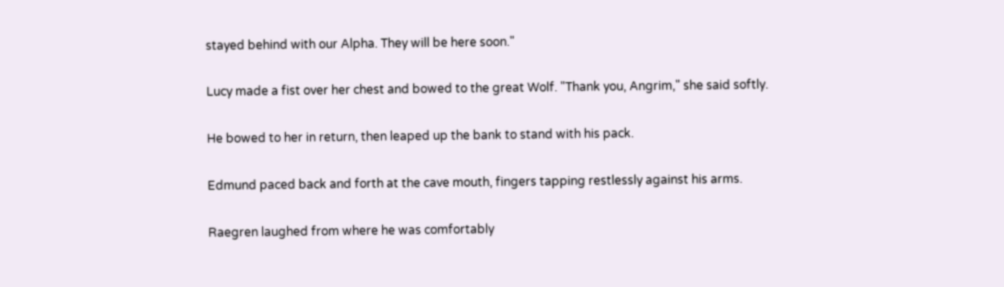stayed behind with our Alpha. They will be here soon."

Lucy made a fist over her chest and bowed to the great Wolf. "Thank you, Angrim," she said softly.

He bowed to her in return, then leaped up the bank to stand with his pack.

Edmund paced back and forth at the cave mouth, fingers tapping restlessly against his arms.

Raegren laughed from where he was comfortably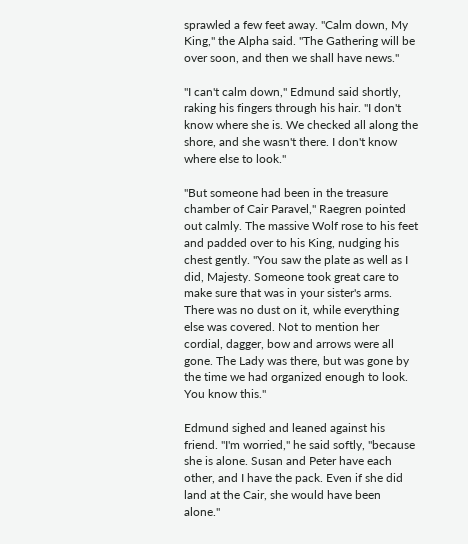sprawled a few feet away. "Calm down, My King," the Alpha said. "The Gathering will be over soon, and then we shall have news."

"I can't calm down," Edmund said shortly, raking his fingers through his hair. "I don't know where she is. We checked all along the shore, and she wasn't there. I don't know where else to look."

"But someone had been in the treasure chamber of Cair Paravel," Raegren pointed out calmly. The massive Wolf rose to his feet and padded over to his King, nudging his chest gently. "You saw the plate as well as I did, Majesty. Someone took great care to make sure that was in your sister's arms. There was no dust on it, while everything else was covered. Not to mention her cordial, dagger, bow and arrows were all gone. The Lady was there, but was gone by the time we had organized enough to look. You know this."

Edmund sighed and leaned against his friend. "I'm worried," he said softly, "because she is alone. Susan and Peter have each other, and I have the pack. Even if she did land at the Cair, she would have been alone."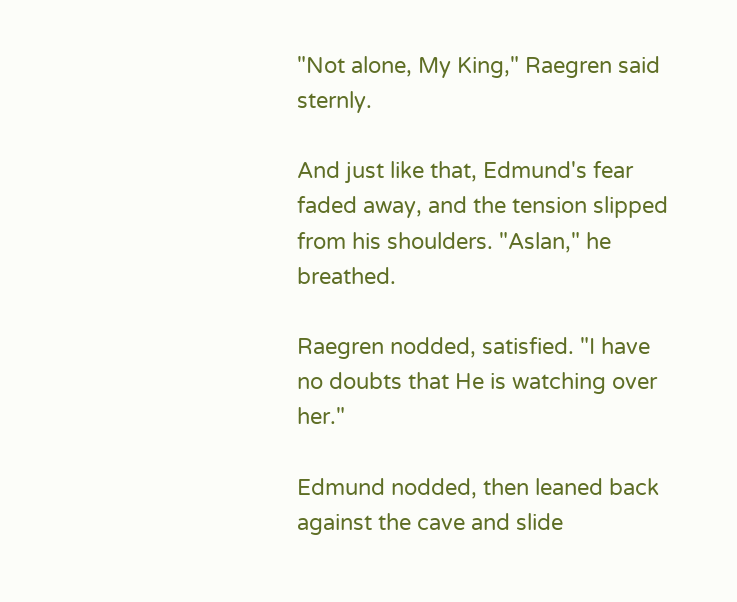"Not alone, My King," Raegren said sternly.

And just like that, Edmund's fear faded away, and the tension slipped from his shoulders. "Aslan," he breathed.

Raegren nodded, satisfied. "I have no doubts that He is watching over her."

Edmund nodded, then leaned back against the cave and slide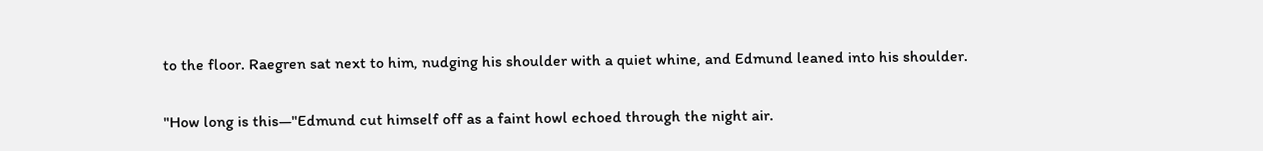to the floor. Raegren sat next to him, nudging his shoulder with a quiet whine, and Edmund leaned into his shoulder.

"How long is this—"Edmund cut himself off as a faint howl echoed through the night air.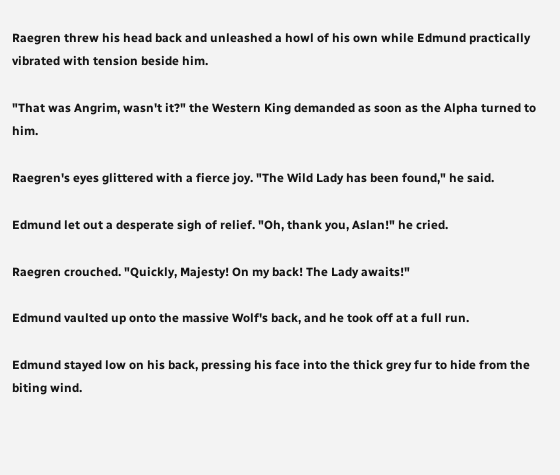Raegren threw his head back and unleashed a howl of his own while Edmund practically vibrated with tension beside him.

"That was Angrim, wasn't it?" the Western King demanded as soon as the Alpha turned to him.

Raegren's eyes glittered with a fierce joy. "The Wild Lady has been found," he said.

Edmund let out a desperate sigh of relief. "Oh, thank you, Aslan!" he cried.

Raegren crouched. "Quickly, Majesty! On my back! The Lady awaits!"

Edmund vaulted up onto the massive Wolf's back, and he took off at a full run.

Edmund stayed low on his back, pressing his face into the thick grey fur to hide from the biting wind.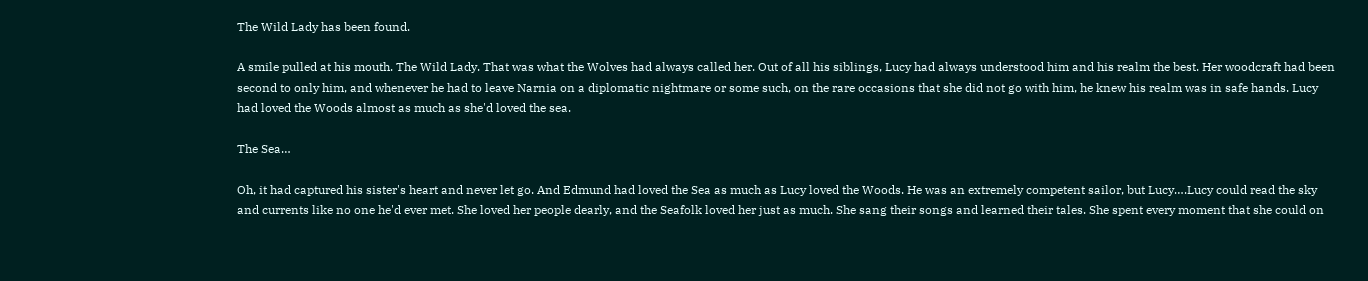The Wild Lady has been found.

A smile pulled at his mouth. The Wild Lady. That was what the Wolves had always called her. Out of all his siblings, Lucy had always understood him and his realm the best. Her woodcraft had been second to only him, and whenever he had to leave Narnia on a diplomatic nightmare or some such, on the rare occasions that she did not go with him, he knew his realm was in safe hands. Lucy had loved the Woods almost as much as she'd loved the sea.

The Sea…

Oh, it had captured his sister's heart and never let go. And Edmund had loved the Sea as much as Lucy loved the Woods. He was an extremely competent sailor, but Lucy….Lucy could read the sky and currents like no one he'd ever met. She loved her people dearly, and the Seafolk loved her just as much. She sang their songs and learned their tales. She spent every moment that she could on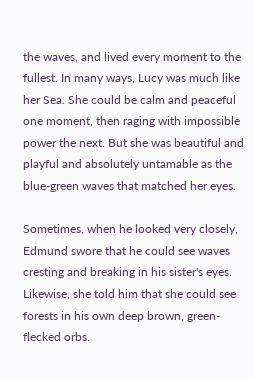the waves, and lived every moment to the fullest. In many ways, Lucy was much like her Sea. She could be calm and peaceful one moment, then raging with impossible power the next. But she was beautiful and playful and absolutely untamable as the blue-green waves that matched her eyes.

Sometimes, when he looked very closely, Edmund swore that he could see waves cresting and breaking in his sister's eyes. Likewise, she told him that she could see forests in his own deep brown, green-flecked orbs.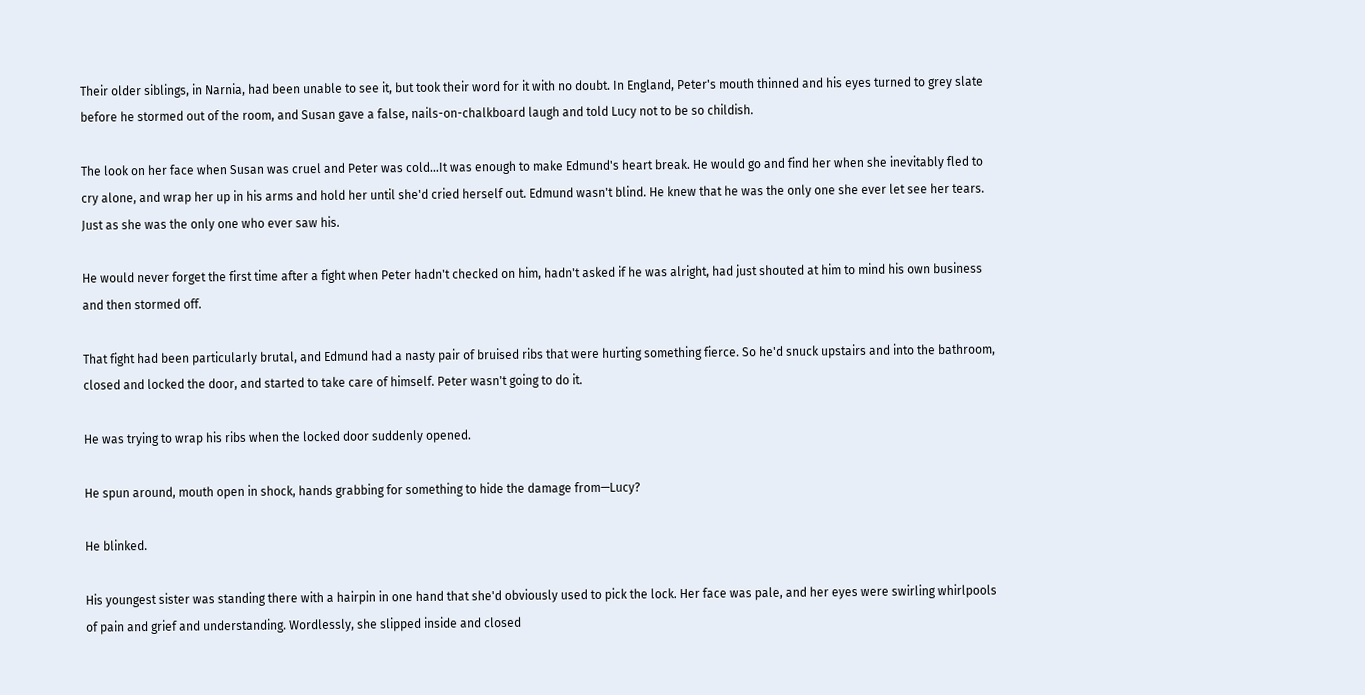Their older siblings, in Narnia, had been unable to see it, but took their word for it with no doubt. In England, Peter's mouth thinned and his eyes turned to grey slate before he stormed out of the room, and Susan gave a false, nails-on-chalkboard laugh and told Lucy not to be so childish.

The look on her face when Susan was cruel and Peter was cold…It was enough to make Edmund's heart break. He would go and find her when she inevitably fled to cry alone, and wrap her up in his arms and hold her until she'd cried herself out. Edmund wasn't blind. He knew that he was the only one she ever let see her tears. Just as she was the only one who ever saw his.

He would never forget the first time after a fight when Peter hadn't checked on him, hadn't asked if he was alright, had just shouted at him to mind his own business and then stormed off.

That fight had been particularly brutal, and Edmund had a nasty pair of bruised ribs that were hurting something fierce. So he'd snuck upstairs and into the bathroom, closed and locked the door, and started to take care of himself. Peter wasn't going to do it.

He was trying to wrap his ribs when the locked door suddenly opened.

He spun around, mouth open in shock, hands grabbing for something to hide the damage from—Lucy?

He blinked.

His youngest sister was standing there with a hairpin in one hand that she'd obviously used to pick the lock. Her face was pale, and her eyes were swirling whirlpools of pain and grief and understanding. Wordlessly, she slipped inside and closed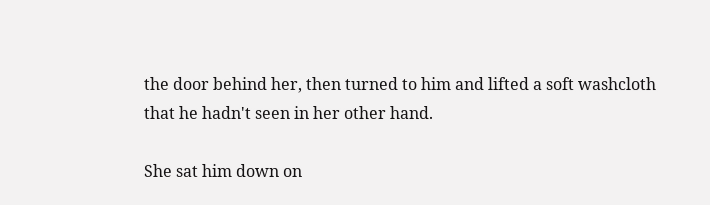the door behind her, then turned to him and lifted a soft washcloth that he hadn't seen in her other hand.

She sat him down on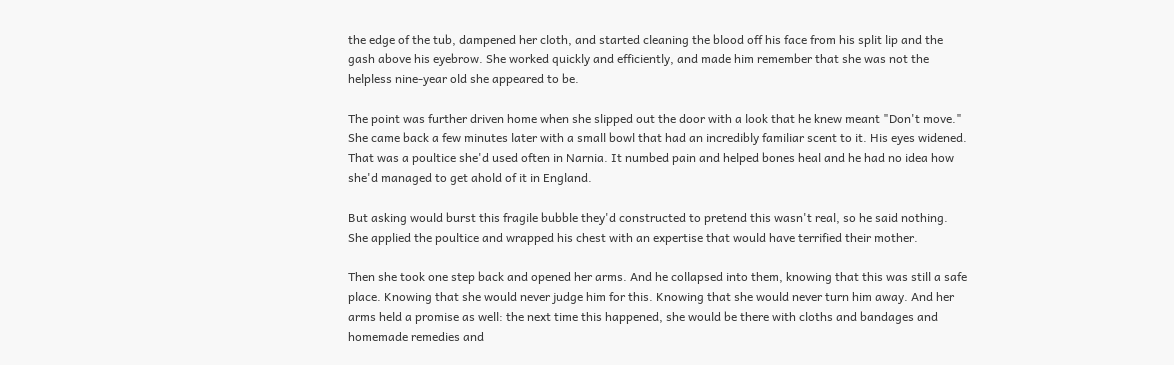the edge of the tub, dampened her cloth, and started cleaning the blood off his face from his split lip and the gash above his eyebrow. She worked quickly and efficiently, and made him remember that she was not the helpless nine-year old she appeared to be.

The point was further driven home when she slipped out the door with a look that he knew meant "Don't move." She came back a few minutes later with a small bowl that had an incredibly familiar scent to it. His eyes widened. That was a poultice she'd used often in Narnia. It numbed pain and helped bones heal and he had no idea how she'd managed to get ahold of it in England.

But asking would burst this fragile bubble they'd constructed to pretend this wasn't real, so he said nothing. She applied the poultice and wrapped his chest with an expertise that would have terrified their mother.

Then she took one step back and opened her arms. And he collapsed into them, knowing that this was still a safe place. Knowing that she would never judge him for this. Knowing that she would never turn him away. And her arms held a promise as well: the next time this happened, she would be there with cloths and bandages and homemade remedies and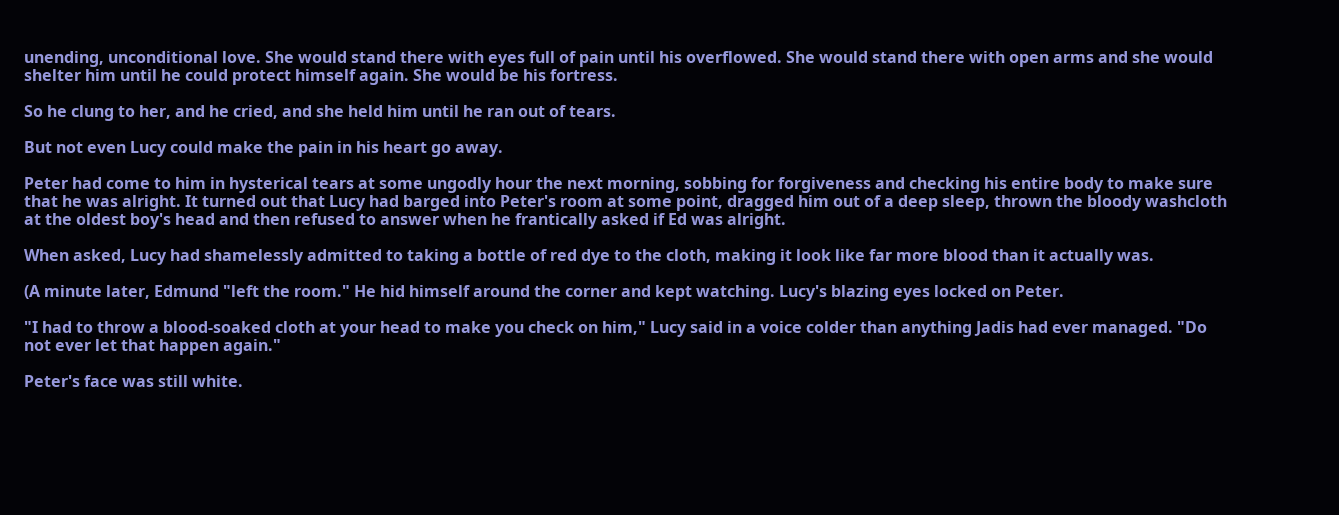unending, unconditional love. She would stand there with eyes full of pain until his overflowed. She would stand there with open arms and she would shelter him until he could protect himself again. She would be his fortress.

So he clung to her, and he cried, and she held him until he ran out of tears.

But not even Lucy could make the pain in his heart go away.

Peter had come to him in hysterical tears at some ungodly hour the next morning, sobbing for forgiveness and checking his entire body to make sure that he was alright. It turned out that Lucy had barged into Peter's room at some point, dragged him out of a deep sleep, thrown the bloody washcloth at the oldest boy's head and then refused to answer when he frantically asked if Ed was alright.

When asked, Lucy had shamelessly admitted to taking a bottle of red dye to the cloth, making it look like far more blood than it actually was.

(A minute later, Edmund "left the room." He hid himself around the corner and kept watching. Lucy's blazing eyes locked on Peter.

"I had to throw a blood-soaked cloth at your head to make you check on him," Lucy said in a voice colder than anything Jadis had ever managed. "Do not ever let that happen again."

Peter's face was still white.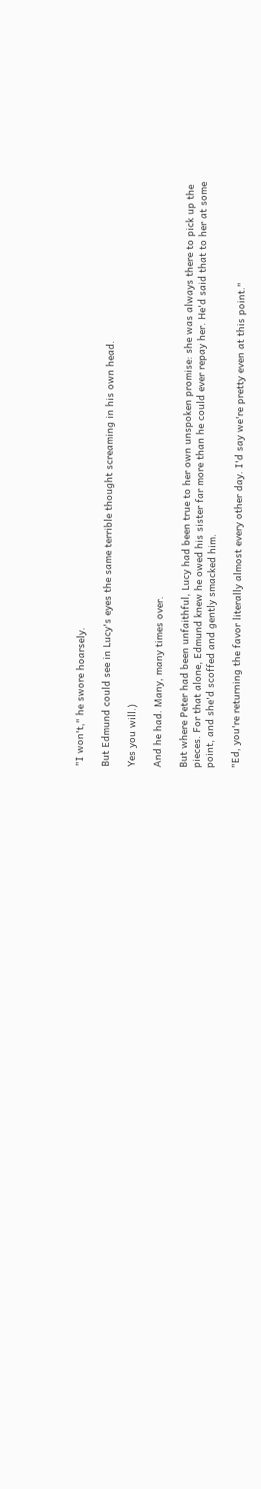"I won't," he swore hoarsely.

But Edmund could see in Lucy's eyes the same terrible thought screaming in his own head.

Yes you will.)

And he had. Many, many times over.

But where Peter had been unfaithful, Lucy had been true to her own unspoken promise: she was always there to pick up the pieces. For that alone, Edmund knew he owed his sister far more than he could ever repay her. He'd said that to her at some point, and she'd scoffed and gently smacked him.

"Ed, you're returning the favor literally almost every other day. I'd say we're pretty even at this point."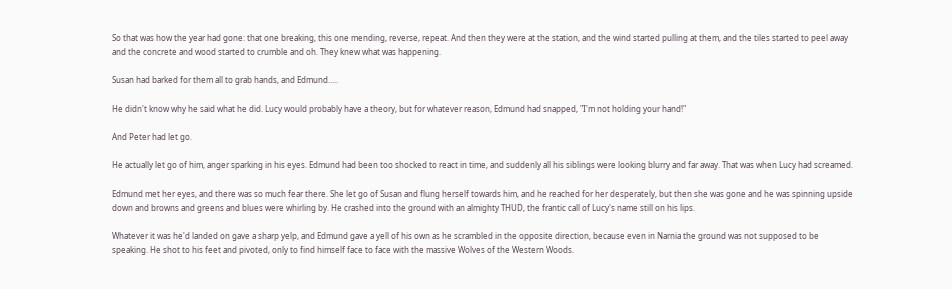So that was how the year had gone: that one breaking, this one mending, reverse, repeat. And then they were at the station, and the wind started pulling at them, and the tiles started to peel away and the concrete and wood started to crumble and oh. They knew what was happening.

Susan had barked for them all to grab hands, and Edmund…..

He didn't know why he said what he did. Lucy would probably have a theory, but for whatever reason, Edmund had snapped, "I'm not holding your hand!"

And Peter had let go.

He actually let go of him, anger sparking in his eyes. Edmund had been too shocked to react in time, and suddenly all his siblings were looking blurry and far away. That was when Lucy had screamed.

Edmund met her eyes, and there was so much fear there. She let go of Susan and flung herself towards him, and he reached for her desperately, but then she was gone and he was spinning upside down and browns and greens and blues were whirling by. He crashed into the ground with an almighty THUD, the frantic call of Lucy's name still on his lips.

Whatever it was he'd landed on gave a sharp yelp, and Edmund gave a yell of his own as he scrambled in the opposite direction, because even in Narnia the ground was not supposed to be speaking. He shot to his feet and pivoted, only to find himself face to face with the massive Wolves of the Western Woods.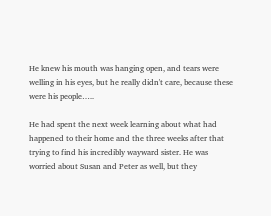He knew his mouth was hanging open, and tears were welling in his eyes, but he really didn't care, because these were his people…..

He had spent the next week learning about what had happened to their home and the three weeks after that trying to find his incredibly wayward sister. He was worried about Susan and Peter as well, but they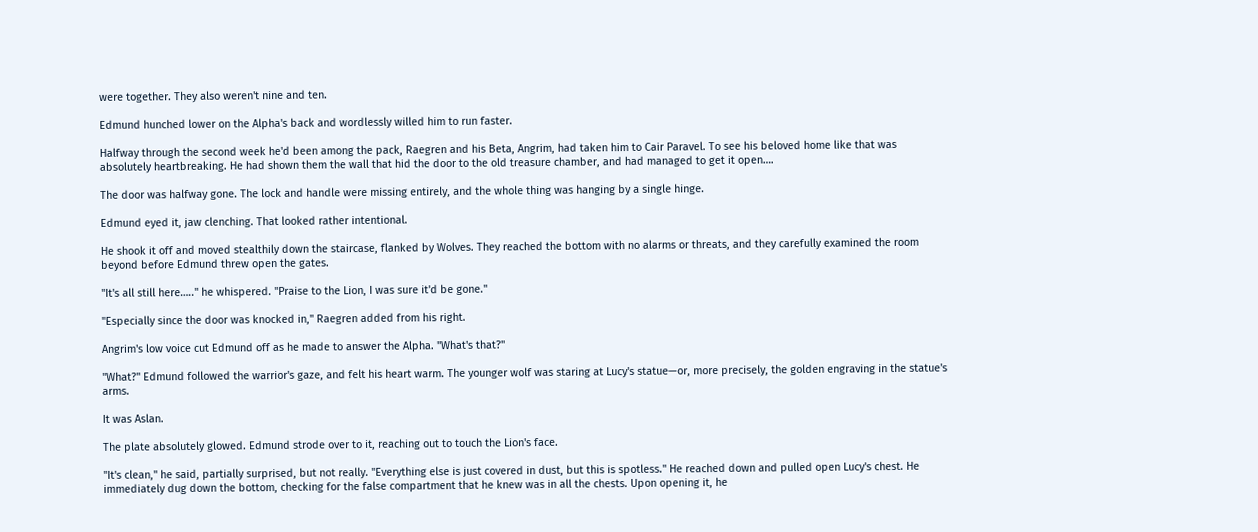were together. They also weren't nine and ten.

Edmund hunched lower on the Alpha's back and wordlessly willed him to run faster.

Halfway through the second week he'd been among the pack, Raegren and his Beta, Angrim, had taken him to Cair Paravel. To see his beloved home like that was absolutely heartbreaking. He had shown them the wall that hid the door to the old treasure chamber, and had managed to get it open….

The door was halfway gone. The lock and handle were missing entirely, and the whole thing was hanging by a single hinge.

Edmund eyed it, jaw clenching. That looked rather intentional.

He shook it off and moved stealthily down the staircase, flanked by Wolves. They reached the bottom with no alarms or threats, and they carefully examined the room beyond before Edmund threw open the gates.

"It's all still here….." he whispered. "Praise to the Lion, I was sure it'd be gone."

"Especially since the door was knocked in," Raegren added from his right.

Angrim's low voice cut Edmund off as he made to answer the Alpha. "What's that?"

"What?" Edmund followed the warrior's gaze, and felt his heart warm. The younger wolf was staring at Lucy's statue—or, more precisely, the golden engraving in the statue's arms.

It was Aslan.

The plate absolutely glowed. Edmund strode over to it, reaching out to touch the Lion's face.

"It's clean," he said, partially surprised, but not really. "Everything else is just covered in dust, but this is spotless." He reached down and pulled open Lucy's chest. He immediately dug down the bottom, checking for the false compartment that he knew was in all the chests. Upon opening it, he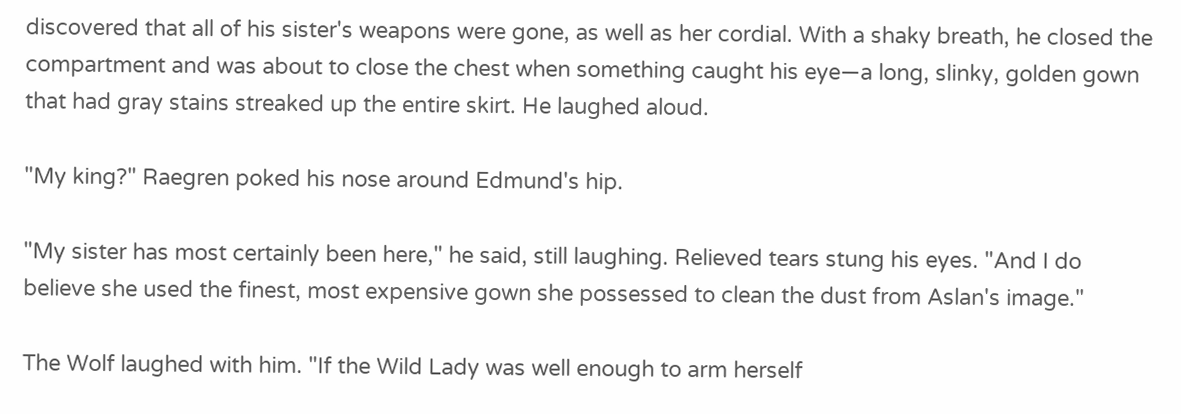discovered that all of his sister's weapons were gone, as well as her cordial. With a shaky breath, he closed the compartment and was about to close the chest when something caught his eye—a long, slinky, golden gown that had gray stains streaked up the entire skirt. He laughed aloud.

"My king?" Raegren poked his nose around Edmund's hip.

"My sister has most certainly been here," he said, still laughing. Relieved tears stung his eyes. "And I do believe she used the finest, most expensive gown she possessed to clean the dust from Aslan's image."

The Wolf laughed with him. "If the Wild Lady was well enough to arm herself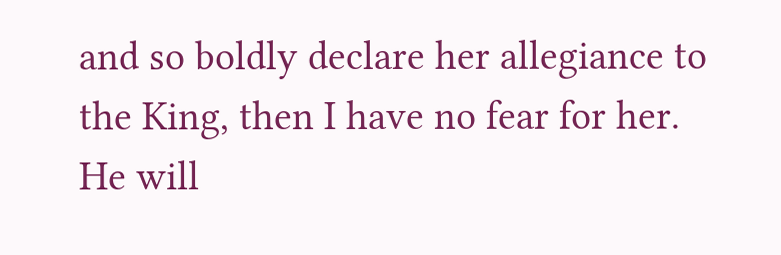and so boldly declare her allegiance to the King, then I have no fear for her. He will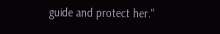guide and protect her."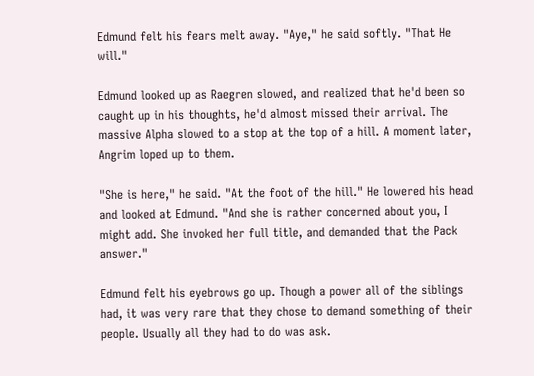Edmund felt his fears melt away. "Aye," he said softly. "That He will."

Edmund looked up as Raegren slowed, and realized that he'd been so caught up in his thoughts, he'd almost missed their arrival. The massive Alpha slowed to a stop at the top of a hill. A moment later, Angrim loped up to them.

"She is here," he said. "At the foot of the hill." He lowered his head and looked at Edmund. "And she is rather concerned about you, I might add. She invoked her full title, and demanded that the Pack answer."

Edmund felt his eyebrows go up. Though a power all of the siblings had, it was very rare that they chose to demand something of their people. Usually all they had to do was ask.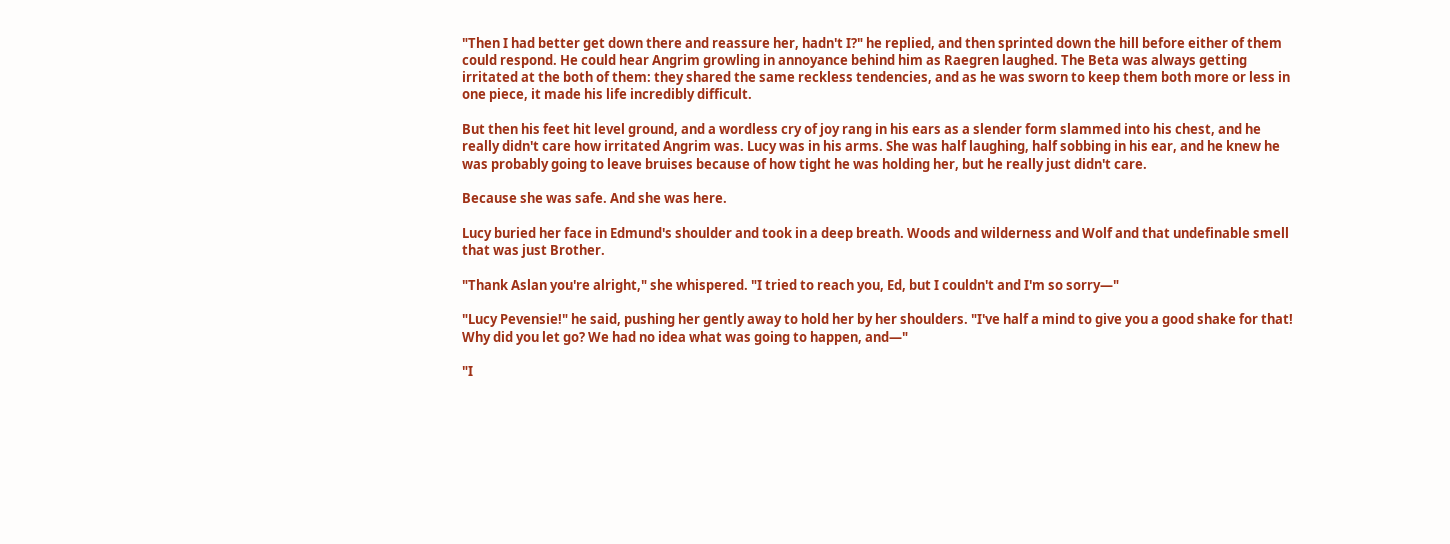"Then I had better get down there and reassure her, hadn't I?" he replied, and then sprinted down the hill before either of them could respond. He could hear Angrim growling in annoyance behind him as Raegren laughed. The Beta was always getting irritated at the both of them: they shared the same reckless tendencies, and as he was sworn to keep them both more or less in one piece, it made his life incredibly difficult.

But then his feet hit level ground, and a wordless cry of joy rang in his ears as a slender form slammed into his chest, and he really didn't care how irritated Angrim was. Lucy was in his arms. She was half laughing, half sobbing in his ear, and he knew he was probably going to leave bruises because of how tight he was holding her, but he really just didn't care.

Because she was safe. And she was here.

Lucy buried her face in Edmund's shoulder and took in a deep breath. Woods and wilderness and Wolf and that undefinable smell that was just Brother.

"Thank Aslan you're alright," she whispered. "I tried to reach you, Ed, but I couldn't and I'm so sorry—"

"Lucy Pevensie!" he said, pushing her gently away to hold her by her shoulders. "I've half a mind to give you a good shake for that! Why did you let go? We had no idea what was going to happen, and—"

"I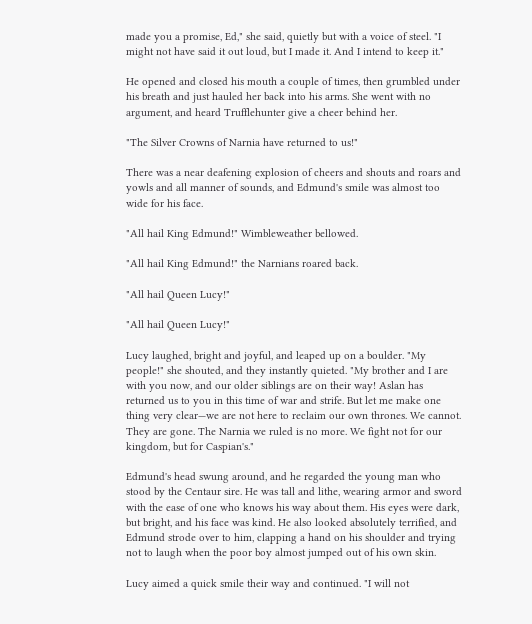made you a promise, Ed," she said, quietly but with a voice of steel. "I might not have said it out loud, but I made it. And I intend to keep it."

He opened and closed his mouth a couple of times, then grumbled under his breath and just hauled her back into his arms. She went with no argument, and heard Trufflehunter give a cheer behind her.

"The Silver Crowns of Narnia have returned to us!"

There was a near deafening explosion of cheers and shouts and roars and yowls and all manner of sounds, and Edmund's smile was almost too wide for his face.

"All hail King Edmund!" Wimbleweather bellowed.

"All hail King Edmund!" the Narnians roared back.

"All hail Queen Lucy!"

"All hail Queen Lucy!"

Lucy laughed, bright and joyful, and leaped up on a boulder. "My people!" she shouted, and they instantly quieted. "My brother and I are with you now, and our older siblings are on their way! Aslan has returned us to you in this time of war and strife. But let me make one thing very clear—we are not here to reclaim our own thrones. We cannot. They are gone. The Narnia we ruled is no more. We fight not for our kingdom, but for Caspian's."

Edmund's head swung around, and he regarded the young man who stood by the Centaur sire. He was tall and lithe, wearing armor and sword with the ease of one who knows his way about them. His eyes were dark, but bright, and his face was kind. He also looked absolutely terrified, and Edmund strode over to him, clapping a hand on his shoulder and trying not to laugh when the poor boy almost jumped out of his own skin.

Lucy aimed a quick smile their way and continued. "I will not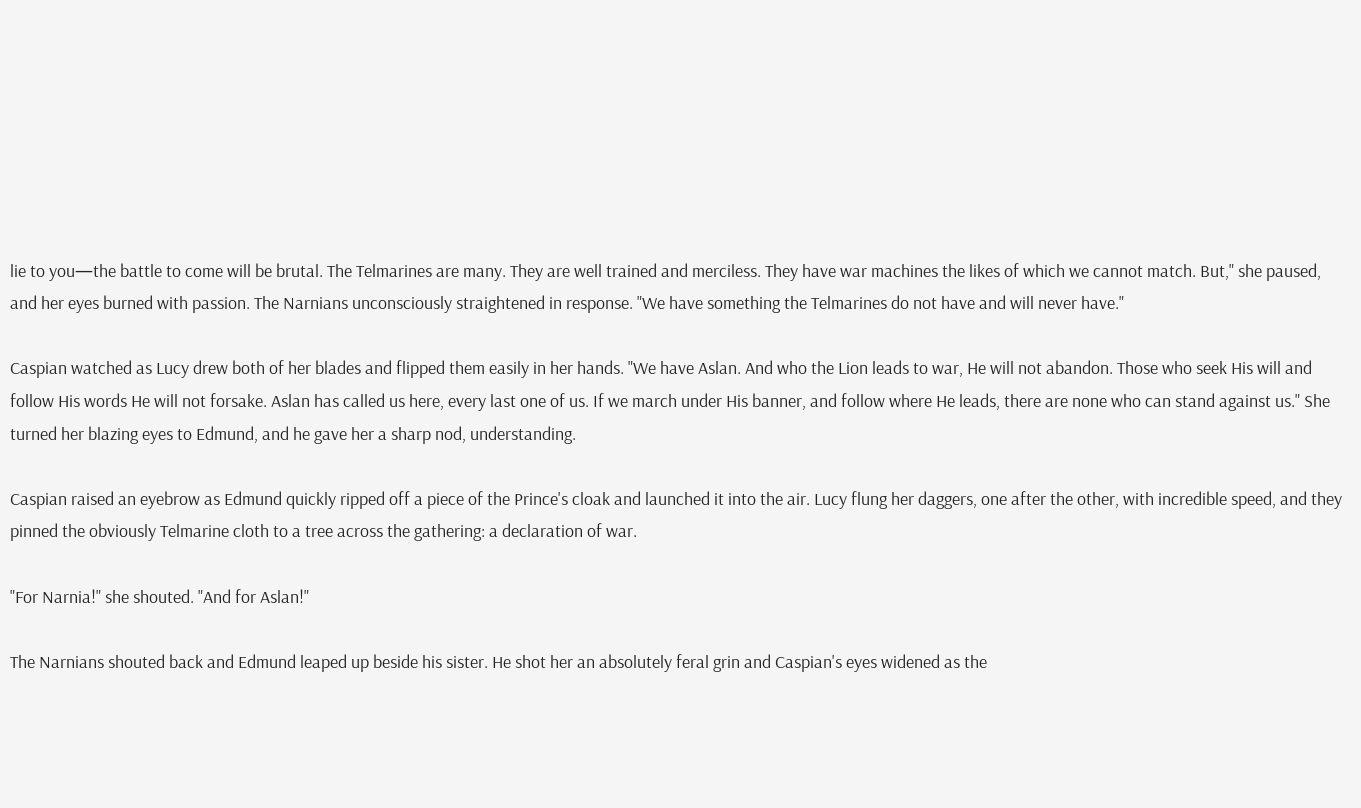lie to you—the battle to come will be brutal. The Telmarines are many. They are well trained and merciless. They have war machines the likes of which we cannot match. But," she paused, and her eyes burned with passion. The Narnians unconsciously straightened in response. "We have something the Telmarines do not have and will never have."

Caspian watched as Lucy drew both of her blades and flipped them easily in her hands. "We have Aslan. And who the Lion leads to war, He will not abandon. Those who seek His will and follow His words He will not forsake. Aslan has called us here, every last one of us. If we march under His banner, and follow where He leads, there are none who can stand against us." She turned her blazing eyes to Edmund, and he gave her a sharp nod, understanding.

Caspian raised an eyebrow as Edmund quickly ripped off a piece of the Prince's cloak and launched it into the air. Lucy flung her daggers, one after the other, with incredible speed, and they pinned the obviously Telmarine cloth to a tree across the gathering: a declaration of war.

"For Narnia!" she shouted. "And for Aslan!"

The Narnians shouted back and Edmund leaped up beside his sister. He shot her an absolutely feral grin and Caspian's eyes widened as the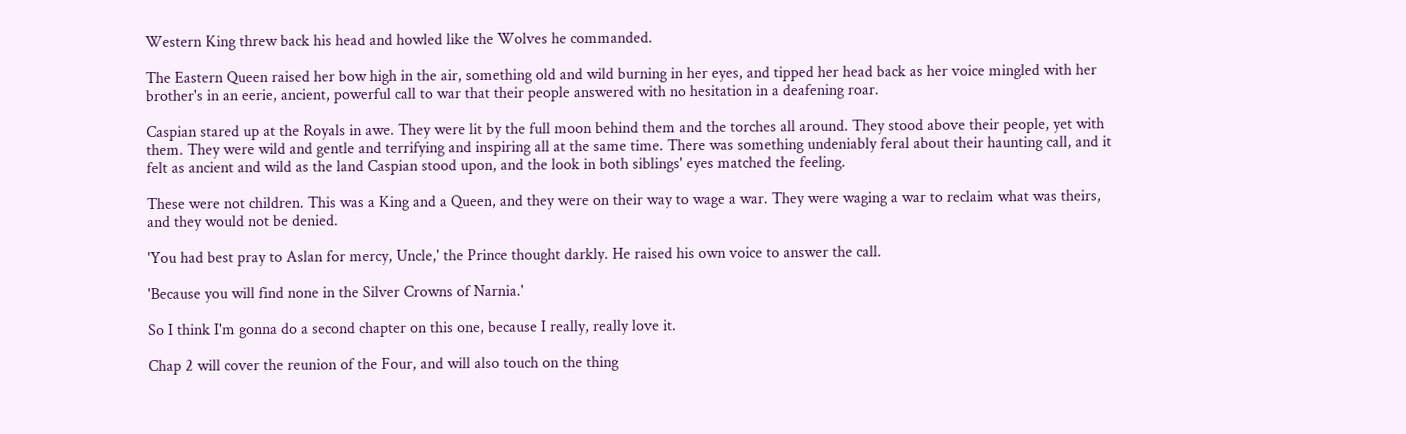Western King threw back his head and howled like the Wolves he commanded.

The Eastern Queen raised her bow high in the air, something old and wild burning in her eyes, and tipped her head back as her voice mingled with her brother's in an eerie, ancient, powerful call to war that their people answered with no hesitation in a deafening roar.

Caspian stared up at the Royals in awe. They were lit by the full moon behind them and the torches all around. They stood above their people, yet with them. They were wild and gentle and terrifying and inspiring all at the same time. There was something undeniably feral about their haunting call, and it felt as ancient and wild as the land Caspian stood upon, and the look in both siblings' eyes matched the feeling.

These were not children. This was a King and a Queen, and they were on their way to wage a war. They were waging a war to reclaim what was theirs, and they would not be denied.

'You had best pray to Aslan for mercy, Uncle,' the Prince thought darkly. He raised his own voice to answer the call.

'Because you will find none in the Silver Crowns of Narnia.'

So I think I'm gonna do a second chapter on this one, because I really, really love it.

Chap 2 will cover the reunion of the Four, and will also touch on the thing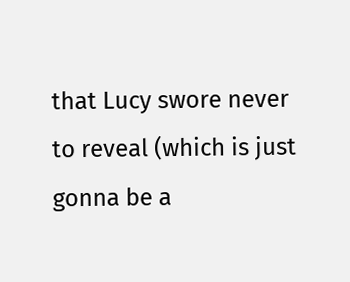that Lucy swore never to reveal (which is just gonna be a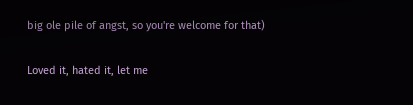big ole pile of angst, so you're welcome for that)

Loved it, hated it, let me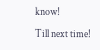know!

Till next time!